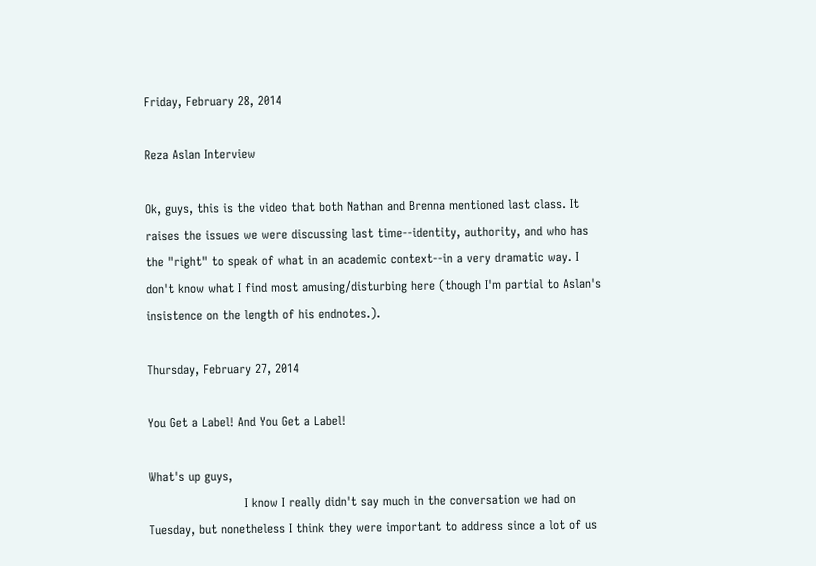Friday, February 28, 2014

Reza Aslan Interview

Ok, guys, this is the video that both Nathan and Brenna mentioned last class. It raises the issues we were discussing last time--identity, authority, and who has the "right" to speak of what in an academic context--in a very dramatic way. I don't know what I find most amusing/disturbing here (though I'm partial to Aslan's insistence on the length of his endnotes.).

Thursday, February 27, 2014

You Get a Label! And You Get a Label!

What's up guys,
                        I know I really didn't say much in the conversation we had on Tuesday, but nonetheless I think they were important to address since a lot of us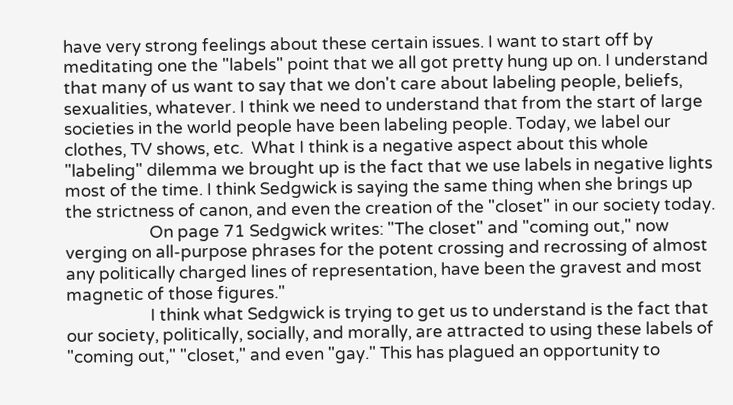have very strong feelings about these certain issues. I want to start off by meditating one the "labels" point that we all got pretty hung up on. I understand that many of us want to say that we don't care about labeling people, beliefs, sexualities, whatever. I think we need to understand that from the start of large societies in the world people have been labeling people. Today, we label our clothes, TV shows, etc.  What I think is a negative aspect about this whole "labeling" dilemma we brought up is the fact that we use labels in negative lights most of the time. I think Sedgwick is saying the same thing when she brings up the strictness of canon, and even the creation of the "closet" in our society today.
                     On page 71 Sedgwick writes: "The closet" and "coming out," now verging on all-purpose phrases for the potent crossing and recrossing of almost any politically charged lines of representation, have been the gravest and most magnetic of those figures."
                     I think what Sedgwick is trying to get us to understand is the fact that our society, politically, socially, and morally, are attracted to using these labels of "coming out," "closet," and even "gay." This has plagued an opportunity to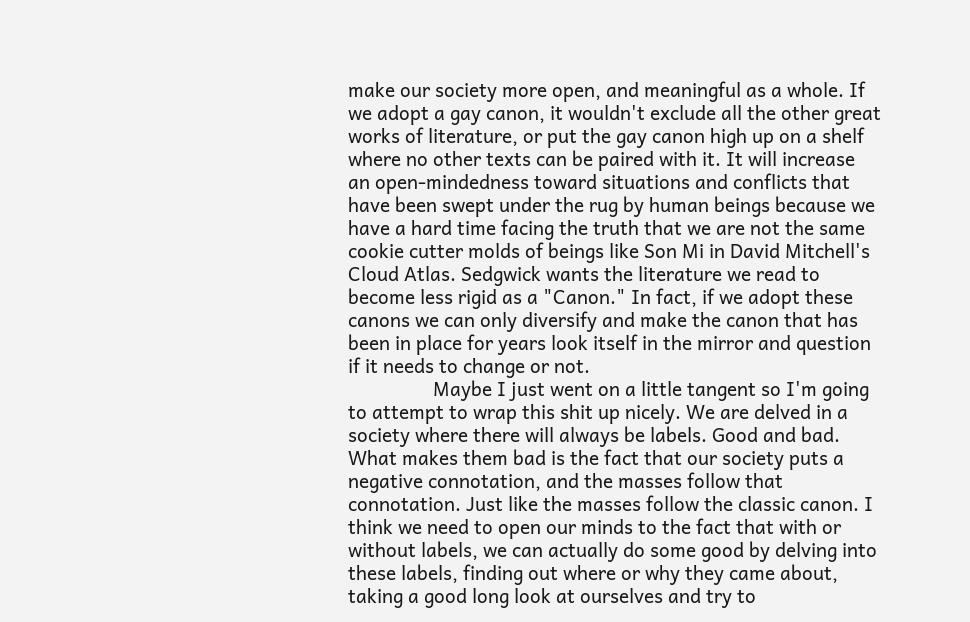make our society more open, and meaningful as a whole. If we adopt a gay canon, it wouldn't exclude all the other great works of literature, or put the gay canon high up on a shelf where no other texts can be paired with it. It will increase an open-mindedness toward situations and conflicts that have been swept under the rug by human beings because we have a hard time facing the truth that we are not the same cookie cutter molds of beings like Son Mi in David Mitchell's Cloud Atlas. Sedgwick wants the literature we read to become less rigid as a "Canon." In fact, if we adopt these canons we can only diversify and make the canon that has been in place for years look itself in the mirror and question if it needs to change or not.
                 Maybe I just went on a little tangent so I'm going to attempt to wrap this shit up nicely. We are delved in a society where there will always be labels. Good and bad. What makes them bad is the fact that our society puts a negative connotation, and the masses follow that connotation. Just like the masses follow the classic canon. I think we need to open our minds to the fact that with or without labels, we can actually do some good by delving into these labels, finding out where or why they came about, taking a good long look at ourselves and try to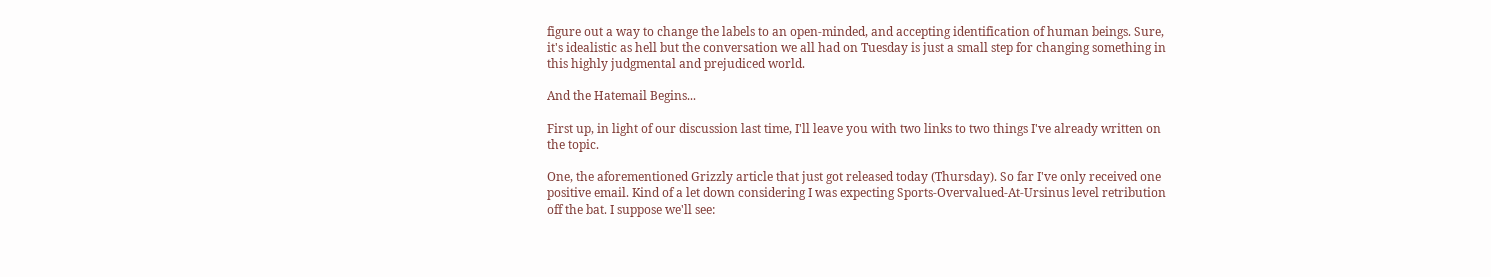figure out a way to change the labels to an open-minded, and accepting identification of human beings. Sure, it's idealistic as hell but the conversation we all had on Tuesday is just a small step for changing something in this highly judgmental and prejudiced world.

And the Hatemail Begins...

First up, in light of our discussion last time, I'll leave you with two links to two things I've already written on the topic.

One, the aforementioned Grizzly article that just got released today (Thursday). So far I've only received one positive email. Kind of a let down considering I was expecting Sports-Overvalued-At-Ursinus level retribution off the bat. I suppose we'll see: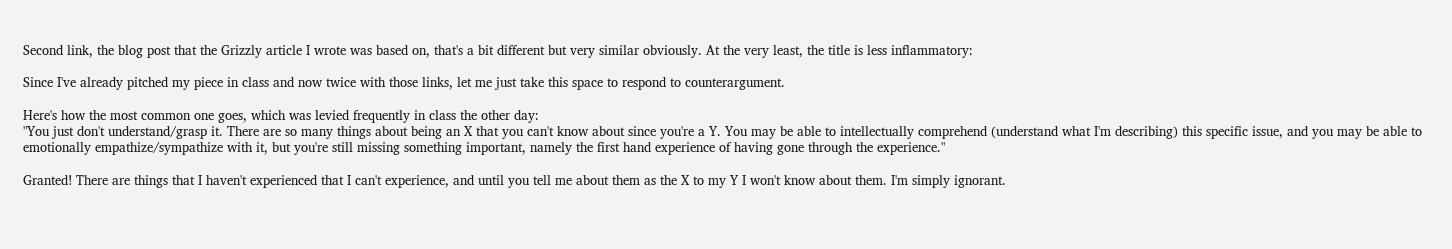Second link, the blog post that the Grizzly article I wrote was based on, that's a bit different but very similar obviously. At the very least, the title is less inflammatory:

Since I've already pitched my piece in class and now twice with those links, let me just take this space to respond to counterargument.

Here's how the most common one goes, which was levied frequently in class the other day:
"You just don't understand/grasp it. There are so many things about being an X that you can't know about since you're a Y. You may be able to intellectually comprehend (understand what I'm describing) this specific issue, and you may be able to emotionally empathize/sympathize with it, but you're still missing something important, namely the first hand experience of having gone through the experience."

Granted! There are things that I haven't experienced that I can't experience, and until you tell me about them as the X to my Y I won't know about them. I'm simply ignorant.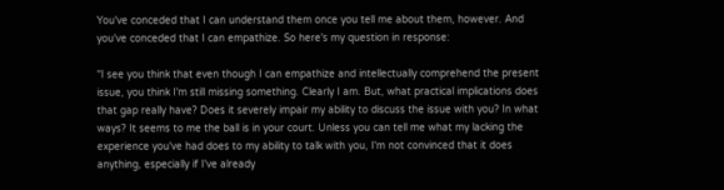You've conceded that I can understand them once you tell me about them, however. And you've conceded that I can empathize. So here's my question in response:

"I see you think that even though I can empathize and intellectually comprehend the present issue, you think I'm still missing something. Clearly I am. But, what practical implications does that gap really have? Does it severely impair my ability to discuss the issue with you? In what ways? It seems to me the ball is in your court. Unless you can tell me what my lacking the experience you've had does to my ability to talk with you, I'm not convinced that it does anything, especially if I've already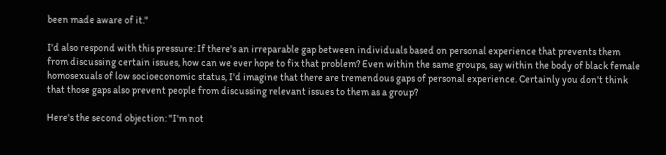been made aware of it."

I'd also respond with this pressure: If there's an irreparable gap between individuals based on personal experience that prevents them from discussing certain issues, how can we ever hope to fix that problem? Even within the same groups, say within the body of black female homosexuals of low socioeconomic status, I'd imagine that there are tremendous gaps of personal experience. Certainly you don't think that those gaps also prevent people from discussing relevant issues to them as a group?

Here's the second objection: "I'm not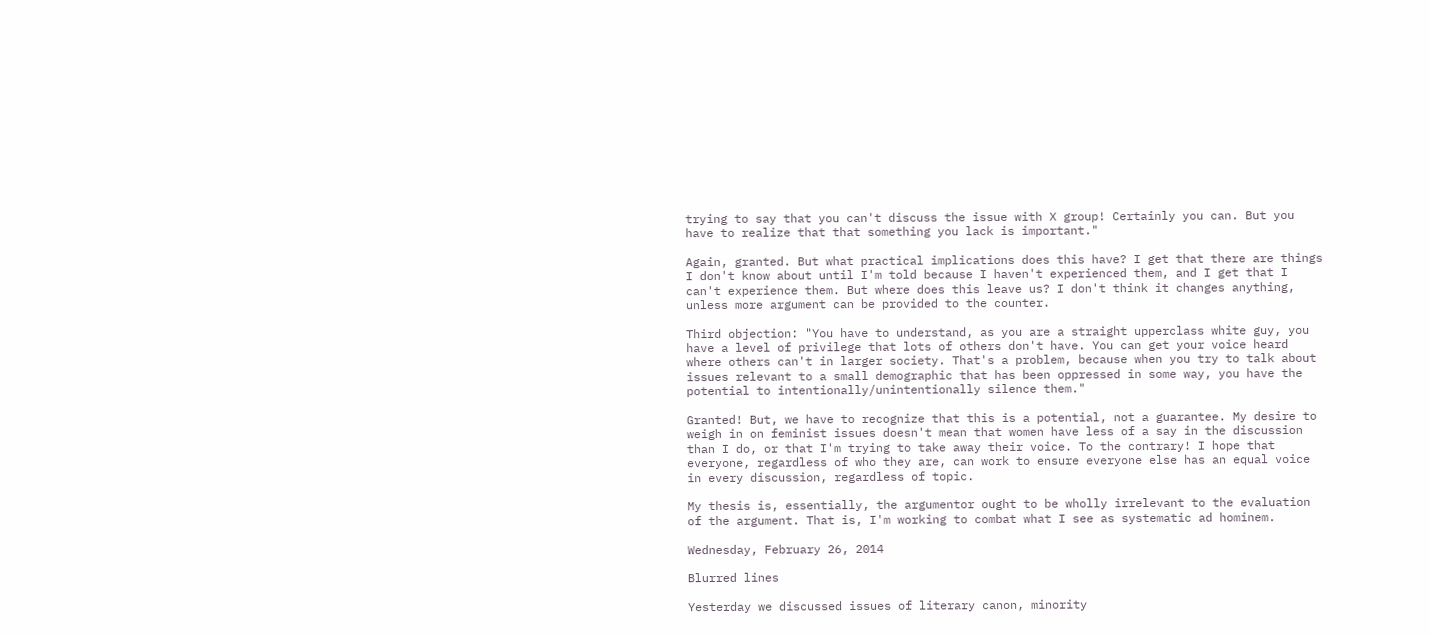trying to say that you can't discuss the issue with X group! Certainly you can. But you have to realize that that something you lack is important."

Again, granted. But what practical implications does this have? I get that there are things I don't know about until I'm told because I haven't experienced them, and I get that I can't experience them. But where does this leave us? I don't think it changes anything, unless more argument can be provided to the counter.

Third objection: "You have to understand, as you are a straight upperclass white guy, you have a level of privilege that lots of others don't have. You can get your voice heard where others can't in larger society. That's a problem, because when you try to talk about issues relevant to a small demographic that has been oppressed in some way, you have the potential to intentionally/unintentionally silence them."

Granted! But, we have to recognize that this is a potential, not a guarantee. My desire to weigh in on feminist issues doesn't mean that women have less of a say in the discussion than I do, or that I'm trying to take away their voice. To the contrary! I hope that everyone, regardless of who they are, can work to ensure everyone else has an equal voice in every discussion, regardless of topic.

My thesis is, essentially, the argumentor ought to be wholly irrelevant to the evaluation of the argument. That is, I'm working to combat what I see as systematic ad hominem.

Wednesday, February 26, 2014

Blurred lines

Yesterday we discussed issues of literary canon, minority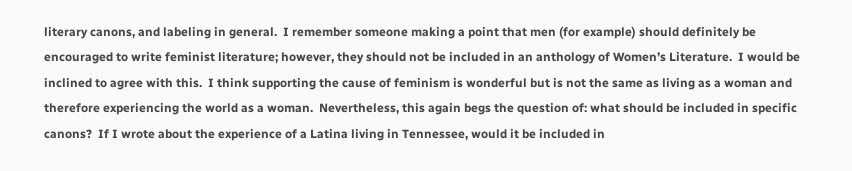literary canons, and labeling in general.  I remember someone making a point that men (for example) should definitely be encouraged to write feminist literature; however, they should not be included in an anthology of Women’s Literature.  I would be inclined to agree with this.  I think supporting the cause of feminism is wonderful but is not the same as living as a woman and therefore experiencing the world as a woman.  Nevertheless, this again begs the question of: what should be included in specific canons?  If I wrote about the experience of a Latina living in Tennessee, would it be included in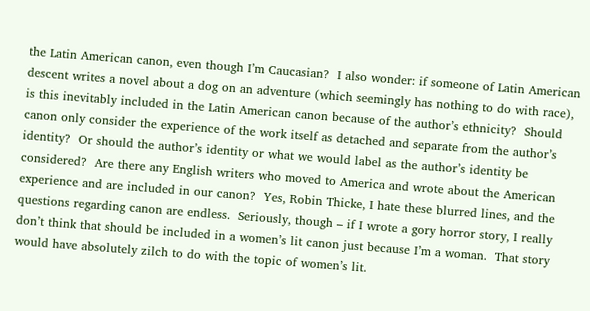the Latin American canon, even though I’m Caucasian?  I also wonder: if someone of Latin American descent writes a novel about a dog on an adventure (which seemingly has nothing to do with race), is this inevitably included in the Latin American canon because of the author’s ethnicity?  Should canon only consider the experience of the work itself as detached and separate from the author’s identity?  Or should the author’s identity or what we would label as the author’s identity be considered?  Are there any English writers who moved to America and wrote about the American experience and are included in our canon?  Yes, Robin Thicke, I hate these blurred lines, and the questions regarding canon are endless.  Seriously, though – if I wrote a gory horror story, I really don’t think that should be included in a women’s lit canon just because I’m a woman.  That story would have absolutely zilch to do with the topic of women’s lit.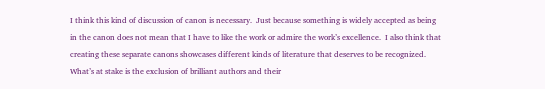I think this kind of discussion of canon is necessary.  Just because something is widely accepted as being in the canon does not mean that I have to like the work or admire the work’s excellence.  I also think that creating these separate canons showcases different kinds of literature that deserves to be recognized.  What’s at stake is the exclusion of brilliant authors and their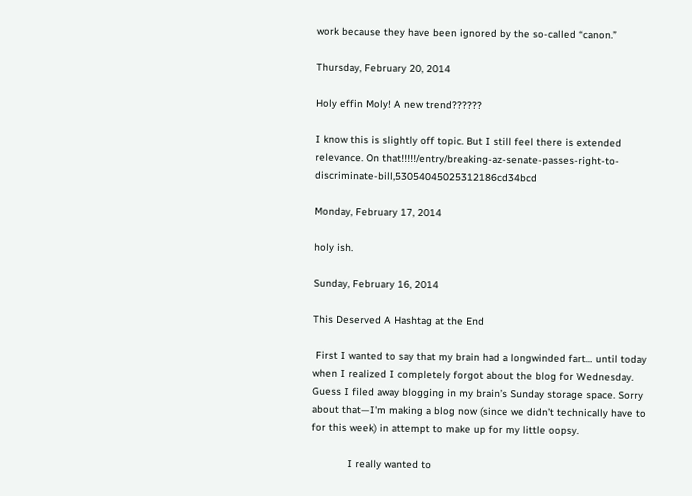work because they have been ignored by the so-called “canon.”

Thursday, February 20, 2014

Holy effin Moly! A new trend??????

I know this is slightly off topic. But I still feel there is extended relevance. On that!!!!!/entry/breaking-az-senate-passes-right-to-discriminate-bill,53054045025312186cd34bcd

Monday, February 17, 2014

holy ish.

Sunday, February 16, 2014

This Deserved A Hashtag at the End

 First I wanted to say that my brain had a longwinded fart… until today when I realized I completely forgot about the blog for Wednesday. Guess I filed away blogging in my brain’s Sunday storage space. Sorry about that—I'm making a blog now (since we didn’t technically have to for this week) in attempt to make up for my little oopsy.

            I really wanted to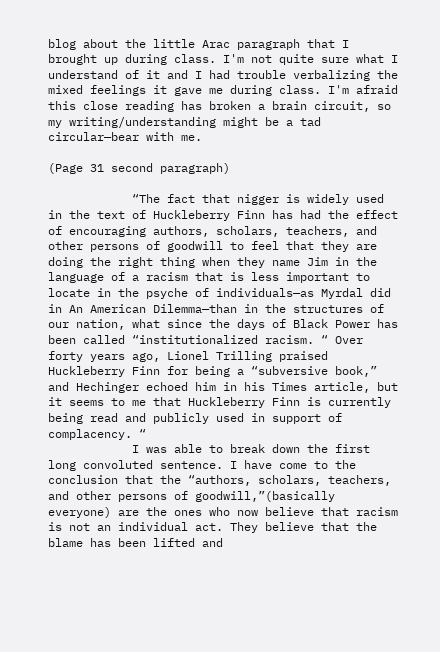blog about the little Arac paragraph that I brought up during class. I'm not quite sure what I understand of it and I had trouble verbalizing the mixed feelings it gave me during class. I'm afraid this close reading has broken a brain circuit, so my writing/understanding might be a tad circular—bear with me.

(Page 31 second paragraph)

            “The fact that nigger is widely used in the text of Huckleberry Finn has had the effect of encouraging authors, scholars, teachers, and other persons of goodwill to feel that they are doing the right thing when they name Jim in the language of a racism that is less important to locate in the psyche of individuals—as Myrdal did in An American Dilemma—than in the structures of our nation, what since the days of Black Power has been called “institutionalized racism. “ Over forty years ago, Lionel Trilling praised Huckleberry Finn for being a “subversive book,” and Hechinger echoed him in his Times article, but it seems to me that Huckleberry Finn is currently being read and publicly used in support of complacency. “
            I was able to break down the first long convoluted sentence. I have come to the conclusion that the “authors, scholars, teachers, and other persons of goodwill,”(basically everyone) are the ones who now believe that racism is not an individual act. They believe that the blame has been lifted and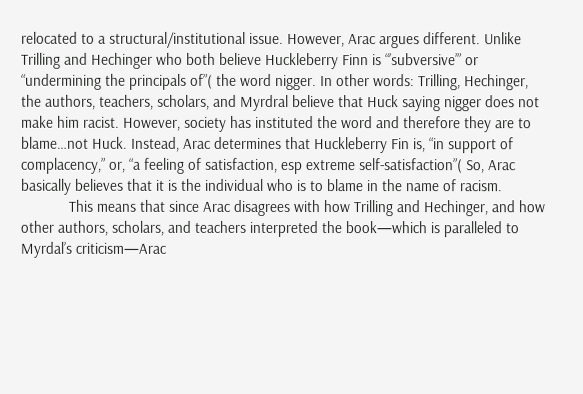relocated to a structural/institutional issue. However, Arac argues different. Unlike Trilling and Hechinger who both believe Huckleberry Finn is “’subversive’” or “undermining the principals of”( the word nigger. In other words: Trilling, Hechinger, the authors, teachers, scholars, and Myrdral believe that Huck saying nigger does not make him racist. However, society has instituted the word and therefore they are to blame…not Huck. Instead, Arac determines that Huckleberry Fin is, “in support of complacency,” or, “a feeling of satisfaction, esp extreme self-satisfaction”( So, Arac basically believes that it is the individual who is to blame in the name of racism.
            This means that since Arac disagrees with how Trilling and Hechinger, and how other authors, scholars, and teachers interpreted the book—which is paralleled to Myrdal’s criticism—Arac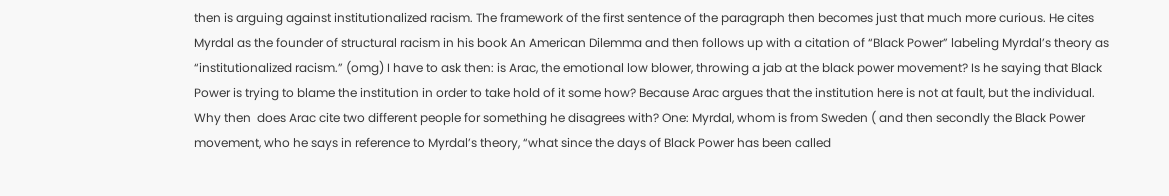then is arguing against institutionalized racism. The framework of the first sentence of the paragraph then becomes just that much more curious. He cites Myrdal as the founder of structural racism in his book An American Dilemma and then follows up with a citation of “Black Power” labeling Myrdal’s theory as “institutionalized racism.” (omg) I have to ask then: is Arac, the emotional low blower, throwing a jab at the black power movement? Is he saying that Black Power is trying to blame the institution in order to take hold of it some how? Because Arac argues that the institution here is not at fault, but the individual. Why then  does Arac cite two different people for something he disagrees with? One: Myrdal, whom is from Sweden ( and then secondly the Black Power movement, who he says in reference to Myrdal’s theory, “what since the days of Black Power has been called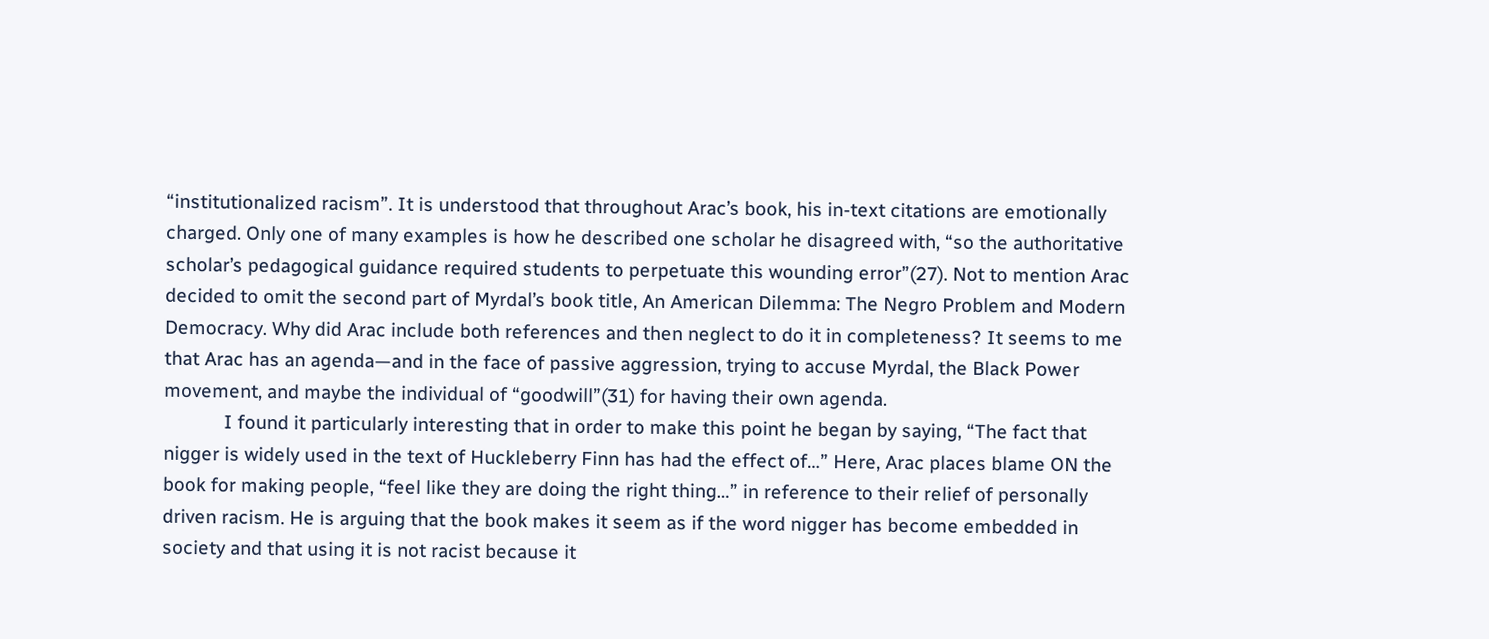“institutionalized racism”. It is understood that throughout Arac’s book, his in-text citations are emotionally charged. Only one of many examples is how he described one scholar he disagreed with, “so the authoritative scholar’s pedagogical guidance required students to perpetuate this wounding error”(27). Not to mention Arac decided to omit the second part of Myrdal’s book title, An American Dilemma: The Negro Problem and Modern Democracy. Why did Arac include both references and then neglect to do it in completeness? It seems to me that Arac has an agenda—and in the face of passive aggression, trying to accuse Myrdal, the Black Power movement, and maybe the individual of “goodwill”(31) for having their own agenda.
            I found it particularly interesting that in order to make this point he began by saying, “The fact that nigger is widely used in the text of Huckleberry Finn has had the effect of…” Here, Arac places blame ON the book for making people, “feel like they are doing the right thing…” in reference to their relief of personally driven racism. He is arguing that the book makes it seem as if the word nigger has become embedded in society and that using it is not racist because it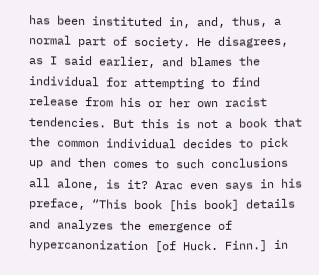has been instituted in, and, thus, a normal part of society. He disagrees, as I said earlier, and blames the individual for attempting to find release from his or her own racist tendencies. But this is not a book that the common individual decides to pick up and then comes to such conclusions all alone, is it? Arac even says in his preface, “This book [his book] details and analyzes the emergence of hypercanonization [of Huck. Finn.] in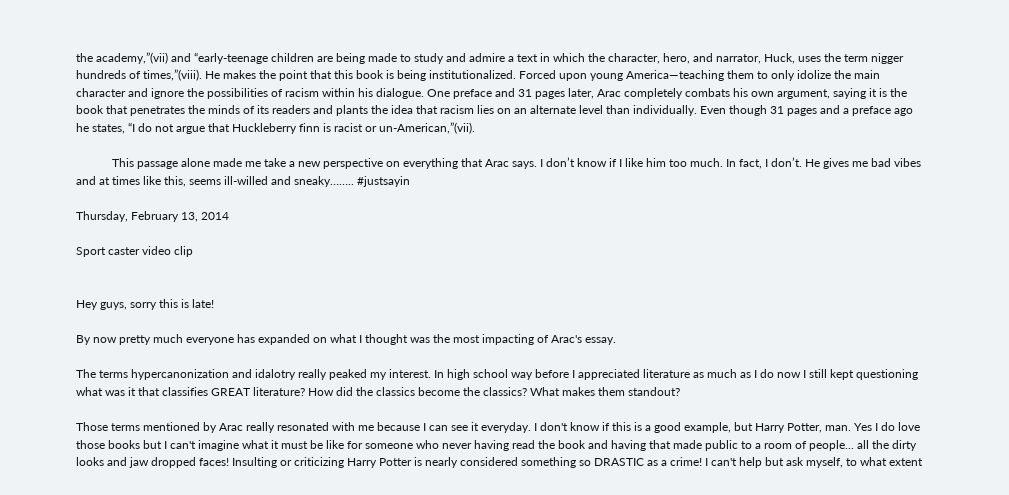the academy,”(vii) and “early-teenage children are being made to study and admire a text in which the character, hero, and narrator, Huck, uses the term nigger hundreds of times,”(viii). He makes the point that this book is being institutionalized. Forced upon young America—teaching them to only idolize the main character and ignore the possibilities of racism within his dialogue. One preface and 31 pages later, Arac completely combats his own argument, saying it is the book that penetrates the minds of its readers and plants the idea that racism lies on an alternate level than individually. Even though 31 pages and a preface ago he states, “I do not argue that Huckleberry finn is racist or un-American,”(vii).

            This passage alone made me take a new perspective on everything that Arac says. I don’t know if I like him too much. In fact, I don’t. He gives me bad vibes and at times like this, seems ill-willed and sneaky…….. #justsayin

Thursday, February 13, 2014

Sport caster video clip


Hey guys, sorry this is late!

By now pretty much everyone has expanded on what I thought was the most impacting of Arac's essay.

The terms hypercanonization and idalotry really peaked my interest. In high school way before I appreciated literature as much as I do now I still kept questioning what was it that classifies GREAT literature? How did the classics become the classics? What makes them standout?

Those terms mentioned by Arac really resonated with me because I can see it everyday. I don't know if this is a good example, but Harry Potter, man. Yes I do love those books but I can't imagine what it must be like for someone who never having read the book and having that made public to a room of people... all the dirty looks and jaw dropped faces! Insulting or criticizing Harry Potter is nearly considered something so DRASTIC as a crime! I can't help but ask myself, to what extent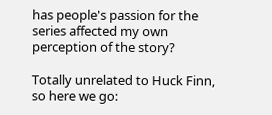has people's passion for the series affected my own perception of the story?

Totally unrelated to Huck Finn, so here we go: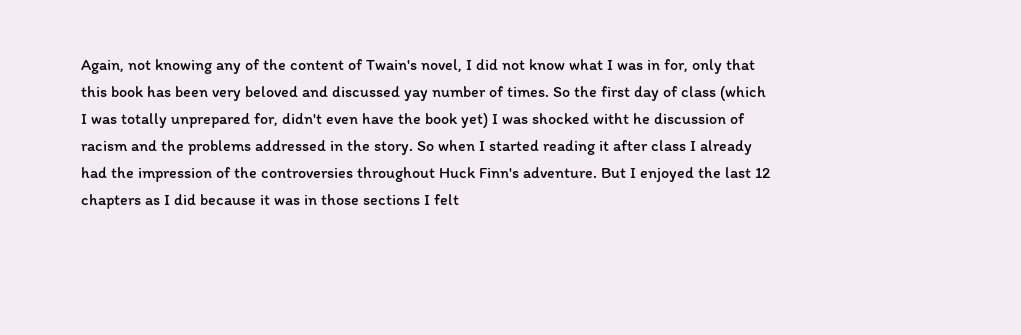Again, not knowing any of the content of Twain's novel, I did not know what I was in for, only that this book has been very beloved and discussed yay number of times. So the first day of class (which I was totally unprepared for, didn't even have the book yet) I was shocked witht he discussion of racism and the problems addressed in the story. So when I started reading it after class I already had the impression of the controversies throughout Huck Finn's adventure. But I enjoyed the last 12 chapters as I did because it was in those sections I felt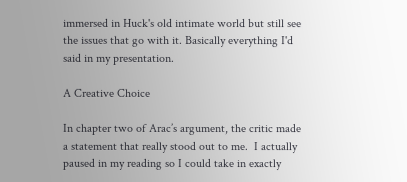immersed in Huck's old intimate world but still see the issues that go with it. Basically everything I'd said in my presentation.

A Creative Choice

In chapter two of Arac’s argument, the critic made a statement that really stood out to me.  I actually paused in my reading so I could take in exactly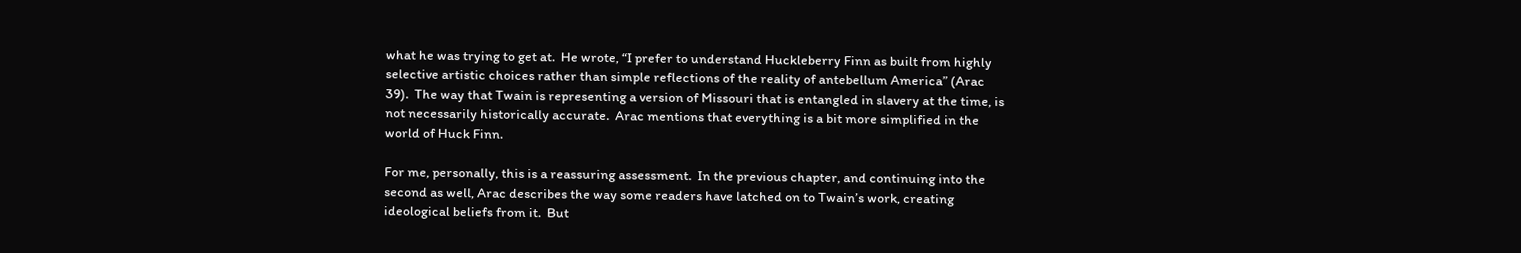what he was trying to get at.  He wrote, “I prefer to understand Huckleberry Finn as built from highly selective artistic choices rather than simple reflections of the reality of antebellum America” (Arac 39).  The way that Twain is representing a version of Missouri that is entangled in slavery at the time, is not necessarily historically accurate.  Arac mentions that everything is a bit more simplified in the world of Huck Finn.

For me, personally, this is a reassuring assessment.  In the previous chapter, and continuing into the second as well, Arac describes the way some readers have latched on to Twain’s work, creating ideological beliefs from it.  But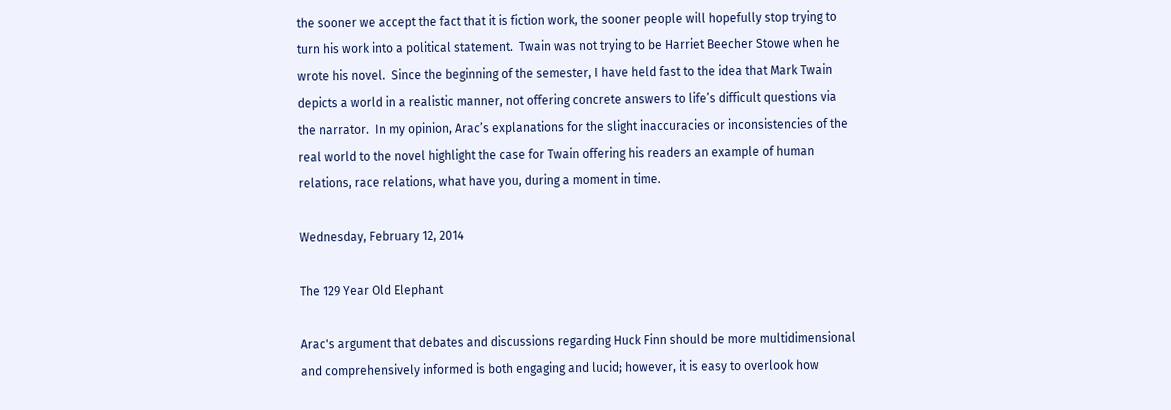the sooner we accept the fact that it is fiction work, the sooner people will hopefully stop trying to turn his work into a political statement.  Twain was not trying to be Harriet Beecher Stowe when he wrote his novel.  Since the beginning of the semester, I have held fast to the idea that Mark Twain depicts a world in a realistic manner, not offering concrete answers to life’s difficult questions via the narrator.  In my opinion, Arac’s explanations for the slight inaccuracies or inconsistencies of the real world to the novel highlight the case for Twain offering his readers an example of human relations, race relations, what have you, during a moment in time.

Wednesday, February 12, 2014

The 129 Year Old Elephant

Arac's argument that debates and discussions regarding Huck Finn should be more multidimensional and comprehensively informed is both engaging and lucid; however, it is easy to overlook how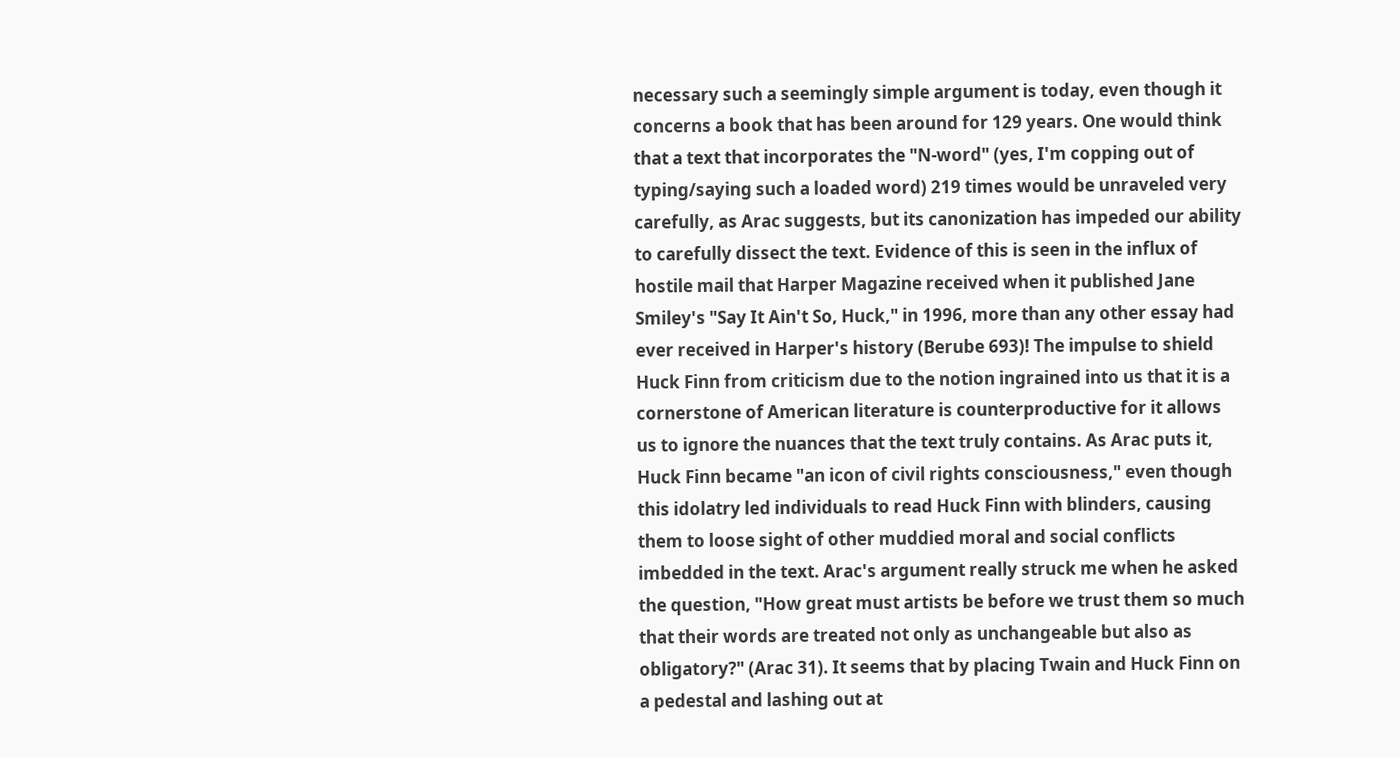necessary such a seemingly simple argument is today, even though it concerns a book that has been around for 129 years. One would think that a text that incorporates the "N-word" (yes, I'm copping out of typing/saying such a loaded word) 219 times would be unraveled very carefully, as Arac suggests, but its canonization has impeded our ability to carefully dissect the text. Evidence of this is seen in the influx of hostile mail that Harper Magazine received when it published Jane Smiley's "Say It Ain't So, Huck," in 1996, more than any other essay had ever received in Harper's history (Berube 693)! The impulse to shield Huck Finn from criticism due to the notion ingrained into us that it is a cornerstone of American literature is counterproductive for it allows us to ignore the nuances that the text truly contains. As Arac puts it, Huck Finn became "an icon of civil rights consciousness," even though this idolatry led individuals to read Huck Finn with blinders, causing them to loose sight of other muddied moral and social conflicts imbedded in the text. Arac's argument really struck me when he asked the question, "How great must artists be before we trust them so much that their words are treated not only as unchangeable but also as obligatory?" (Arac 31). It seems that by placing Twain and Huck Finn on a pedestal and lashing out at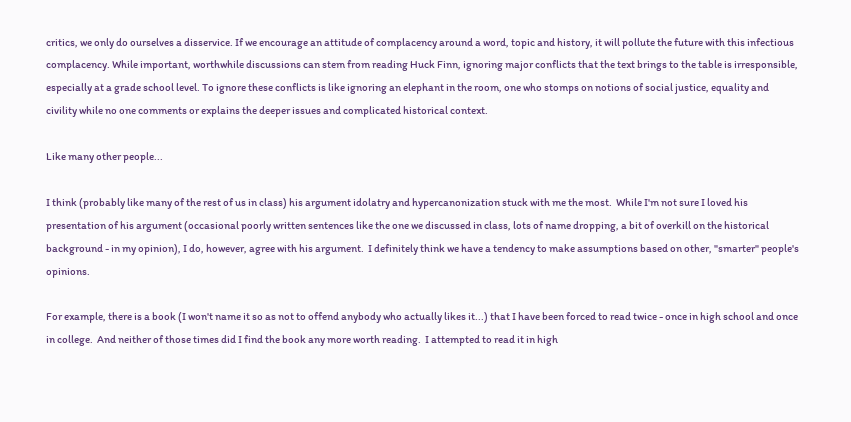critics, we only do ourselves a disservice. If we encourage an attitude of complacency around a word, topic and history, it will pollute the future with this infectious complacency. While important, worthwhile discussions can stem from reading Huck Finn, ignoring major conflicts that the text brings to the table is irresponsible, especially at a grade school level. To ignore these conflicts is like ignoring an elephant in the room, one who stomps on notions of social justice, equality and civility while no one comments or explains the deeper issues and complicated historical context.

Like many other people...

I think (probably like many of the rest of us in class) his argument idolatry and hypercanonization stuck with me the most.  While I'm not sure I loved his presentation of his argument (occasional poorly written sentences like the one we discussed in class, lots of name dropping, a bit of overkill on the historical background - in my opinion), I do, however, agree with his argument.  I definitely think we have a tendency to make assumptions based on other, "smarter" people's opinions.

For example, there is a book (I won't name it so as not to offend anybody who actually likes it...) that I have been forced to read twice - once in high school and once in college.  And neither of those times did I find the book any more worth reading.  I attempted to read it in high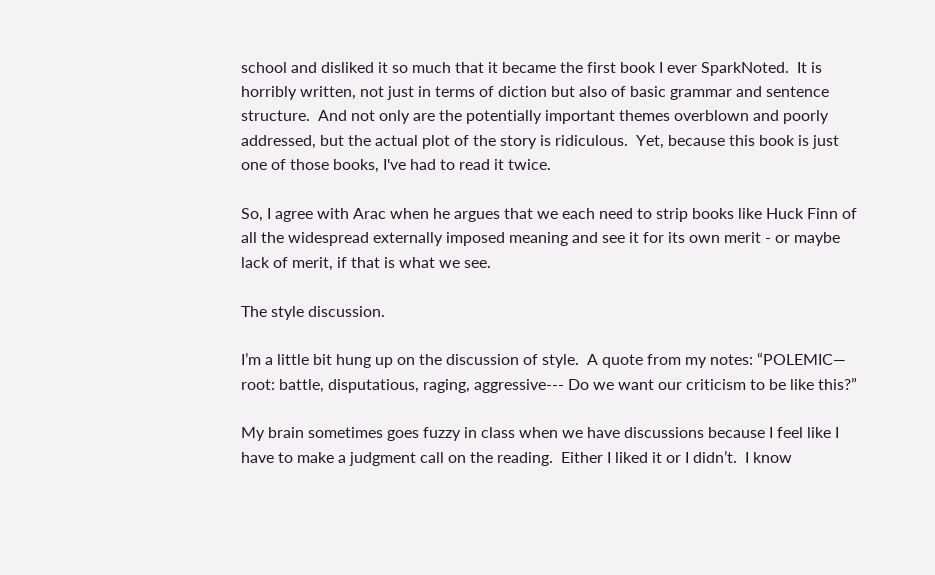school and disliked it so much that it became the first book I ever SparkNoted.  It is horribly written, not just in terms of diction but also of basic grammar and sentence structure.  And not only are the potentially important themes overblown and poorly addressed, but the actual plot of the story is ridiculous.  Yet, because this book is just one of those books, I've had to read it twice.

So, I agree with Arac when he argues that we each need to strip books like Huck Finn of all the widespread externally imposed meaning and see it for its own merit - or maybe lack of merit, if that is what we see.

The style discussion.

I’m a little bit hung up on the discussion of style.  A quote from my notes: “POLEMIC— root: battle, disputatious, raging, aggressive--- Do we want our criticism to be like this?”

My brain sometimes goes fuzzy in class when we have discussions because I feel like I have to make a judgment call on the reading.  Either I liked it or I didn’t.  I know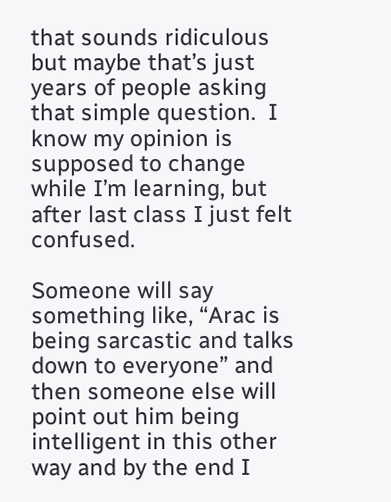that sounds ridiculous but maybe that’s just years of people asking that simple question.  I know my opinion is supposed to change while I’m learning, but after last class I just felt confused.

Someone will say something like, “Arac is being sarcastic and talks down to everyone” and then someone else will point out him being intelligent in this other way and by the end I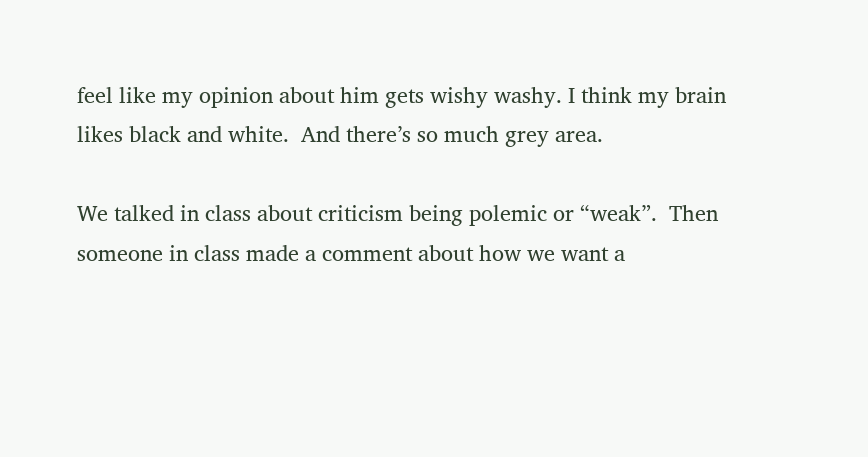feel like my opinion about him gets wishy washy. I think my brain likes black and white.  And there’s so much grey area.

We talked in class about criticism being polemic or “weak”.  Then someone in class made a comment about how we want a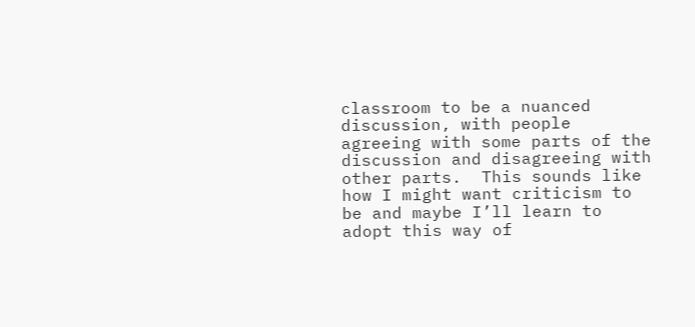classroom to be a nuanced discussion, with people agreeing with some parts of the discussion and disagreeing with other parts.  This sounds like how I might want criticism to be and maybe I’ll learn to adopt this way of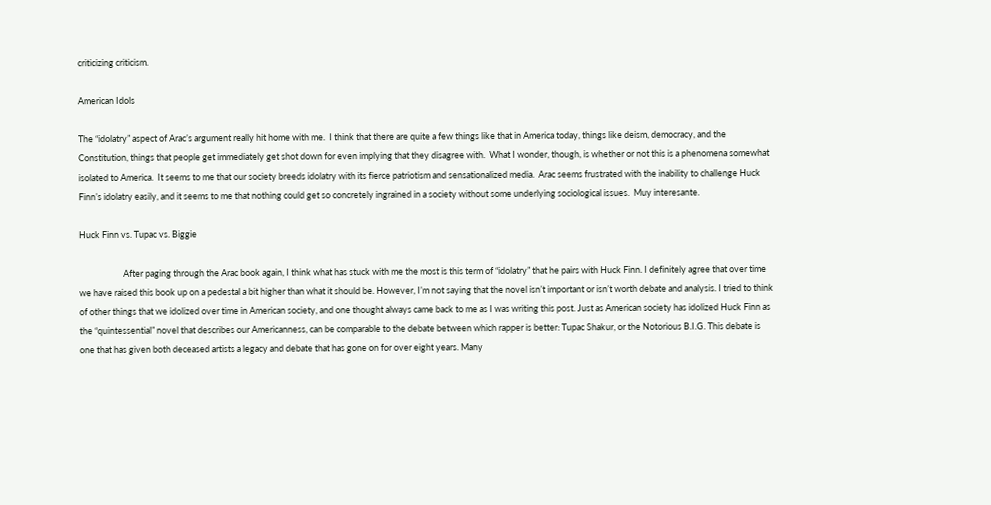criticizing criticism.

American Idols

The “idolatry” aspect of Arac’s argument really hit home with me.  I think that there are quite a few things like that in America today, things like deism, democracy, and the Constitution, things that people get immediately get shot down for even implying that they disagree with.  What I wonder, though, is whether or not this is a phenomena somewhat isolated to America.  It seems to me that our society breeds idolatry with its fierce patriotism and sensationalized media.  Arac seems frustrated with the inability to challenge Huck Finn’s idolatry easily, and it seems to me that nothing could get so concretely ingrained in a society without some underlying sociological issues.  Muy interesante.

Huck Finn vs. Tupac vs. Biggie

                      After paging through the Arac book again, I think what has stuck with me the most is this term of “idolatry” that he pairs with Huck Finn. I definitely agree that over time we have raised this book up on a pedestal a bit higher than what it should be. However, I’m not saying that the novel isn’t important or isn’t worth debate and analysis. I tried to think of other things that we idolized over time in American society, and one thought always came back to me as I was writing this post. Just as American society has idolized Huck Finn as the “quintessential” novel that describes our Americanness, can be comparable to the debate between which rapper is better: Tupac Shakur, or the Notorious B.I.G. This debate is one that has given both deceased artists a legacy and debate that has gone on for over eight years. Many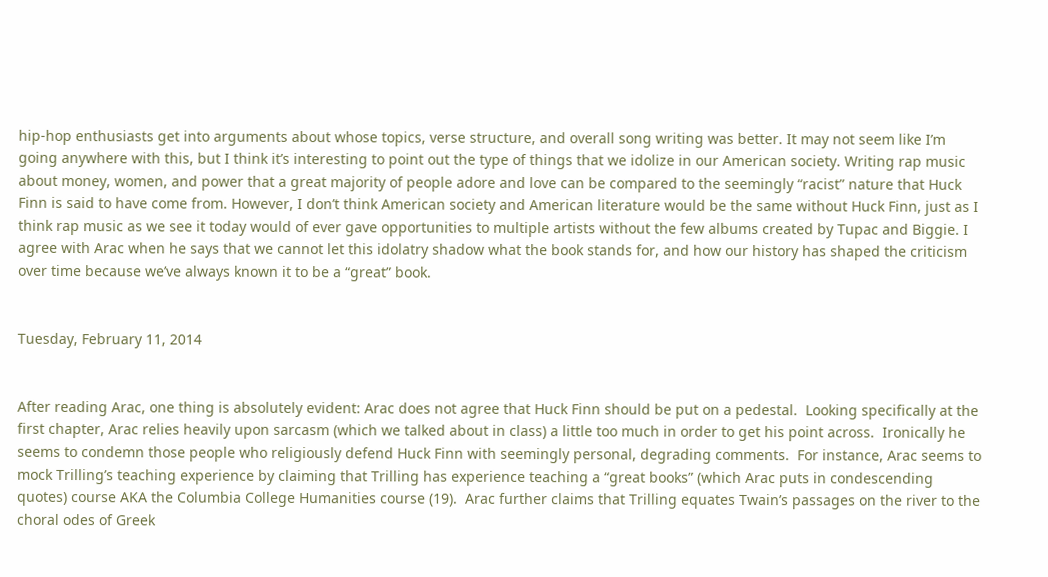hip-hop enthusiasts get into arguments about whose topics, verse structure, and overall song writing was better. It may not seem like I’m going anywhere with this, but I think it’s interesting to point out the type of things that we idolize in our American society. Writing rap music about money, women, and power that a great majority of people adore and love can be compared to the seemingly “racist” nature that Huck Finn is said to have come from. However, I don’t think American society and American literature would be the same without Huck Finn, just as I think rap music as we see it today would of ever gave opportunities to multiple artists without the few albums created by Tupac and Biggie. I agree with Arac when he says that we cannot let this idolatry shadow what the book stands for, and how our history has shaped the criticism over time because we’ve always known it to be a “great” book.


Tuesday, February 11, 2014


After reading Arac, one thing is absolutely evident: Arac does not agree that Huck Finn should be put on a pedestal.  Looking specifically at the first chapter, Arac relies heavily upon sarcasm (which we talked about in class) a little too much in order to get his point across.  Ironically he seems to condemn those people who religiously defend Huck Finn with seemingly personal, degrading comments.  For instance, Arac seems to mock Trilling’s teaching experience by claiming that Trilling has experience teaching a “great books” (which Arac puts in condescending quotes) course AKA the Columbia College Humanities course (19).  Arac further claims that Trilling equates Twain’s passages on the river to the choral odes of Greek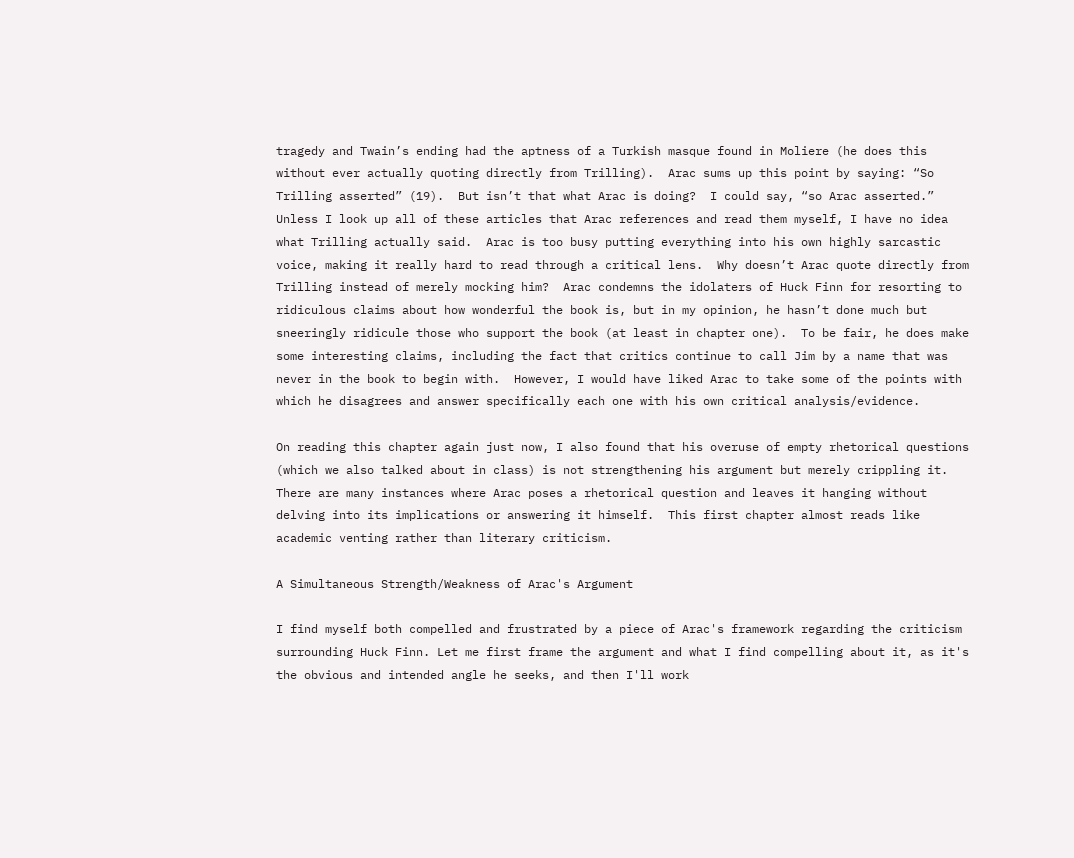tragedy and Twain’s ending had the aptness of a Turkish masque found in Moliere (he does this without ever actually quoting directly from Trilling).  Arac sums up this point by saying: “So Trilling asserted” (19).  But isn’t that what Arac is doing?  I could say, “so Arac asserted.”  Unless I look up all of these articles that Arac references and read them myself, I have no idea what Trilling actually said.  Arac is too busy putting everything into his own highly sarcastic voice, making it really hard to read through a critical lens.  Why doesn’t Arac quote directly from Trilling instead of merely mocking him?  Arac condemns the idolaters of Huck Finn for resorting to ridiculous claims about how wonderful the book is, but in my opinion, he hasn’t done much but sneeringly ridicule those who support the book (at least in chapter one).  To be fair, he does make some interesting claims, including the fact that critics continue to call Jim by a name that was never in the book to begin with.  However, I would have liked Arac to take some of the points with which he disagrees and answer specifically each one with his own critical analysis/evidence.

On reading this chapter again just now, I also found that his overuse of empty rhetorical questions (which we also talked about in class) is not strengthening his argument but merely crippling it.  There are many instances where Arac poses a rhetorical question and leaves it hanging without delving into its implications or answering it himself.  This first chapter almost reads like academic venting rather than literary criticism.

A Simultaneous Strength/Weakness of Arac's Argument

I find myself both compelled and frustrated by a piece of Arac's framework regarding the criticism surrounding Huck Finn. Let me first frame the argument and what I find compelling about it, as it's the obvious and intended angle he seeks, and then I'll work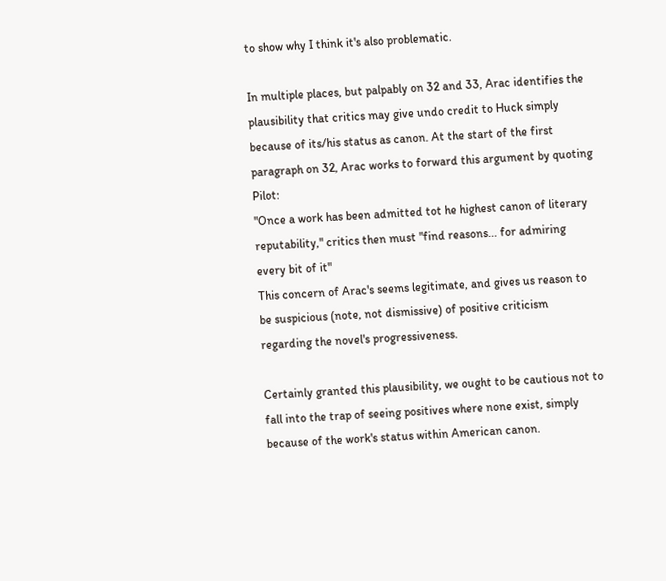to show why I think it's also problematic.

In multiple places, but palpably on 32 and 33, Arac identifies the plausibility that critics may give undo credit to Huck simply because of its/his status as canon. At the start of the first paragraph on 32, Arac works to forward this argument by quoting Pilot:
"Once a work has been admitted tot he highest canon of literary reputability," critics then must "find reasons... for admiring every bit of it"
This concern of Arac's seems legitimate, and gives us reason to be suspicious (note, not dismissive) of positive criticism regarding the novel's progressiveness.

Certainly granted this plausibility, we ought to be cautious not to fall into the trap of seeing positives where none exist, simply because of the work's status within American canon.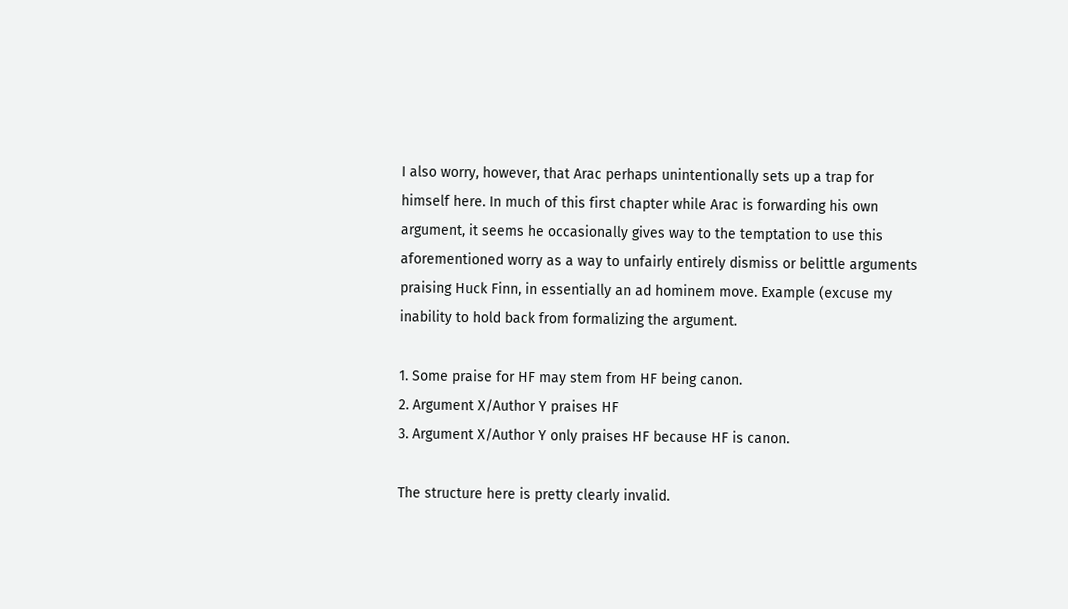I also worry, however, that Arac perhaps unintentionally sets up a trap for himself here. In much of this first chapter while Arac is forwarding his own argument, it seems he occasionally gives way to the temptation to use this aforementioned worry as a way to unfairly entirely dismiss or belittle arguments praising Huck Finn, in essentially an ad hominem move. Example (excuse my inability to hold back from formalizing the argument.

1. Some praise for HF may stem from HF being canon.
2. Argument X/Author Y praises HF
3. Argument X/Author Y only praises HF because HF is canon.

The structure here is pretty clearly invalid.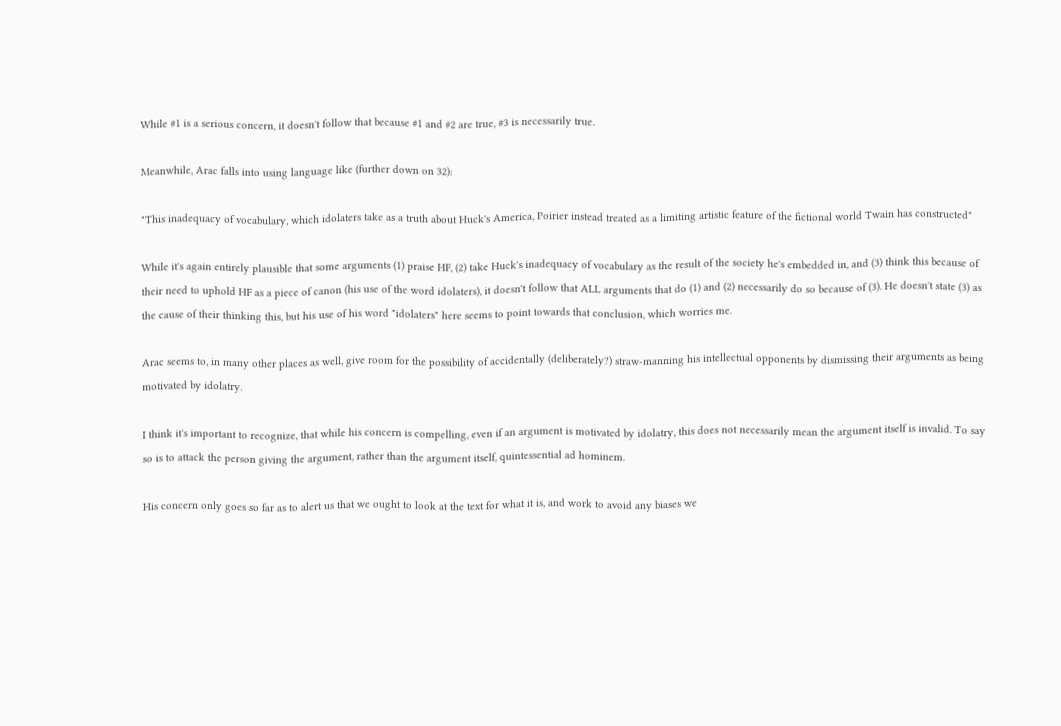While #1 is a serious concern, it doesn't follow that because #1 and #2 are true, #3 is necessarily true.

Meanwhile, Arac falls into using language like (further down on 32):

"This inadequacy of vocabulary, which idolaters take as a truth about Huck's America, Poirier instead treated as a limiting artistic feature of the fictional world Twain has constructed"

While it's again entirely plausible that some arguments (1) praise HF, (2) take Huck's inadequacy of vocabulary as the result of the society he's embedded in, and (3) think this because of their need to uphold HF as a piece of canon (his use of the word idolaters), it doesn't follow that ALL arguments that do (1) and (2) necessarily do so because of (3). He doesn't state (3) as the cause of their thinking this, but his use of his word "idolaters" here seems to point towards that conclusion, which worries me.

Arac seems to, in many other places as well, give room for the possibility of accidentally (deliberately?) straw-manning his intellectual opponents by dismissing their arguments as being motivated by idolatry.

I think it's important to recognize, that while his concern is compelling, even if an argument is motivated by idolatry, this does not necessarily mean the argument itself is invalid. To say so is to attack the person giving the argument, rather than the argument itself, quintessential ad hominem.

His concern only goes so far as to alert us that we ought to look at the text for what it is, and work to avoid any biases we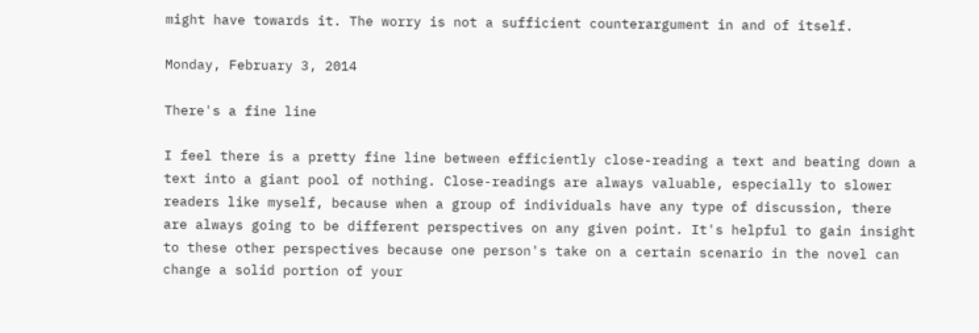might have towards it. The worry is not a sufficient counterargument in and of itself.

Monday, February 3, 2014

There's a fine line

I feel there is a pretty fine line between efficiently close-reading a text and beating down a text into a giant pool of nothing. Close-readings are always valuable, especially to slower readers like myself, because when a group of individuals have any type of discussion, there are always going to be different perspectives on any given point. It's helpful to gain insight to these other perspectives because one person's take on a certain scenario in the novel can change a solid portion of your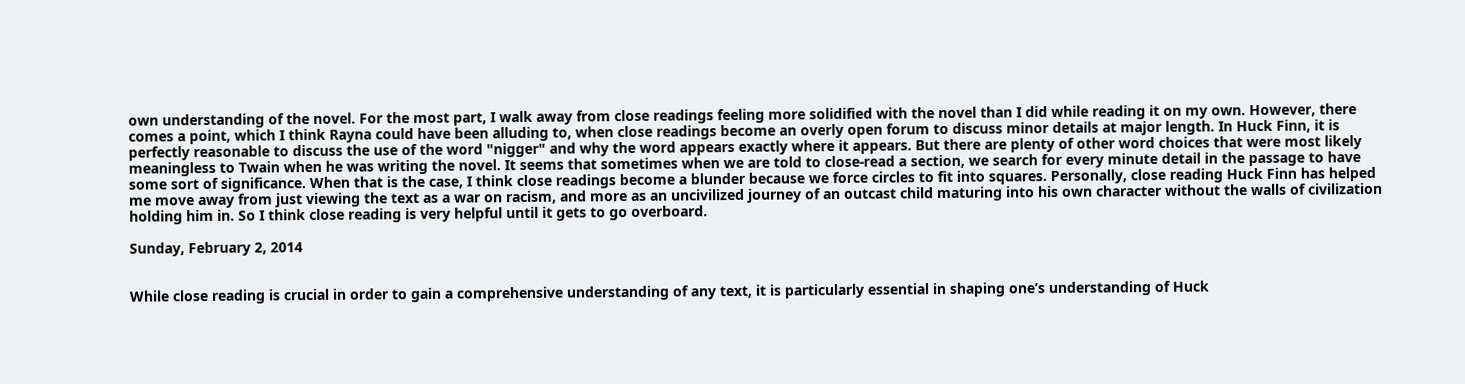own understanding of the novel. For the most part, I walk away from close readings feeling more solidified with the novel than I did while reading it on my own. However, there comes a point, which I think Rayna could have been alluding to, when close readings become an overly open forum to discuss minor details at major length. In Huck Finn, it is perfectly reasonable to discuss the use of the word "nigger" and why the word appears exactly where it appears. But there are plenty of other word choices that were most likely meaningless to Twain when he was writing the novel. It seems that sometimes when we are told to close-read a section, we search for every minute detail in the passage to have some sort of significance. When that is the case, I think close readings become a blunder because we force circles to fit into squares. Personally, close reading Huck Finn has helped me move away from just viewing the text as a war on racism, and more as an uncivilized journey of an outcast child maturing into his own character without the walls of civilization holding him in. So I think close reading is very helpful until it gets to go overboard.

Sunday, February 2, 2014


While close reading is crucial in order to gain a comprehensive understanding of any text, it is particularly essential in shaping one’s understanding of Huck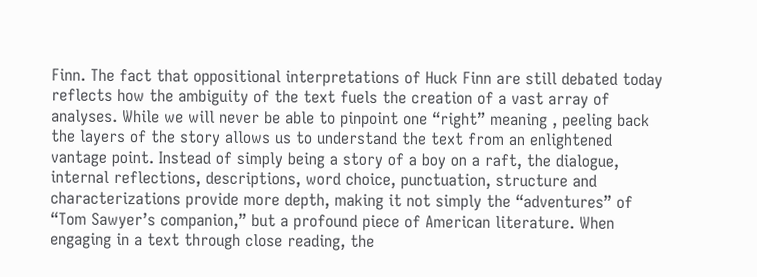Finn. The fact that oppositional interpretations of Huck Finn are still debated today reflects how the ambiguity of the text fuels the creation of a vast array of analyses. While we will never be able to pinpoint one “right” meaning , peeling back the layers of the story allows us to understand the text from an enlightened vantage point. Instead of simply being a story of a boy on a raft, the dialogue, internal reflections, descriptions, word choice, punctuation, structure and characterizations provide more depth, making it not simply the “adventures” of “Tom Sawyer’s companion,” but a profound piece of American literature. When engaging in a text through close reading, the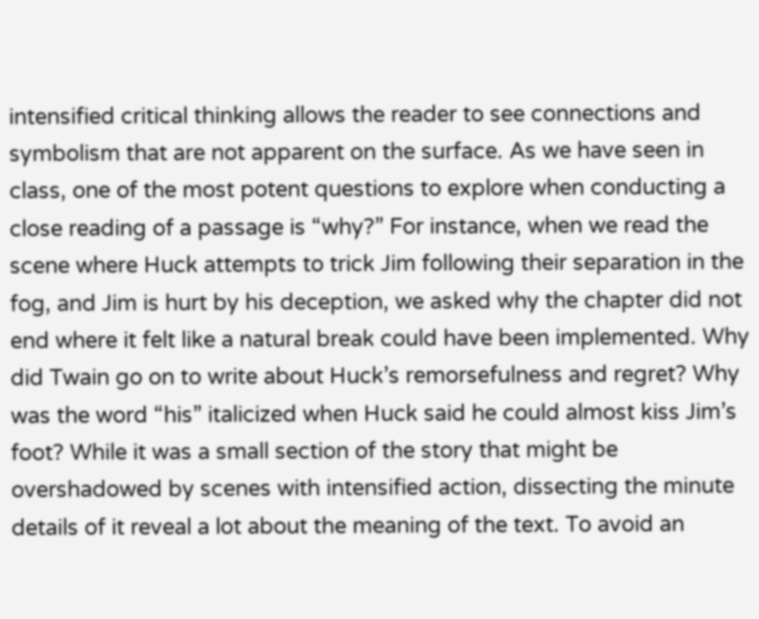intensified critical thinking allows the reader to see connections and symbolism that are not apparent on the surface. As we have seen in class, one of the most potent questions to explore when conducting a close reading of a passage is “why?” For instance, when we read the scene where Huck attempts to trick Jim following their separation in the fog, and Jim is hurt by his deception, we asked why the chapter did not end where it felt like a natural break could have been implemented. Why did Twain go on to write about Huck’s remorsefulness and regret? Why was the word “his” italicized when Huck said he could almost kiss Jim’s foot? While it was a small section of the story that might be overshadowed by scenes with intensified action, dissecting the minute details of it reveal a lot about the meaning of the text. To avoid an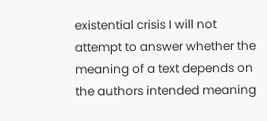existential crisis I will not attempt to answer whether the meaning of a text depends on the authors intended meaning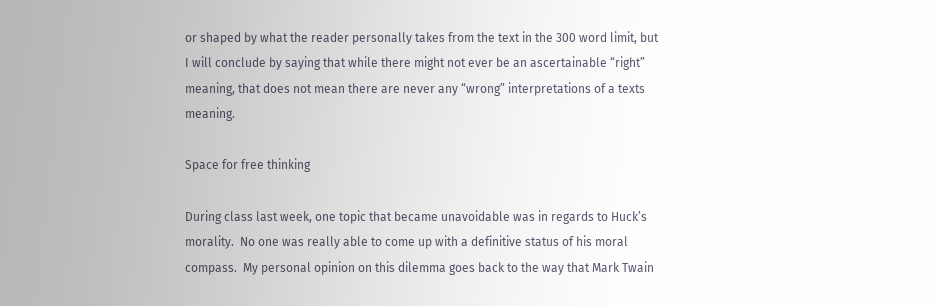or shaped by what the reader personally takes from the text in the 300 word limit, but I will conclude by saying that while there might not ever be an ascertainable “right” meaning, that does not mean there are never any “wrong” interpretations of a texts meaning.

Space for free thinking

During class last week, one topic that became unavoidable was in regards to Huck’s morality.  No one was really able to come up with a definitive status of his moral compass.  My personal opinion on this dilemma goes back to the way that Mark Twain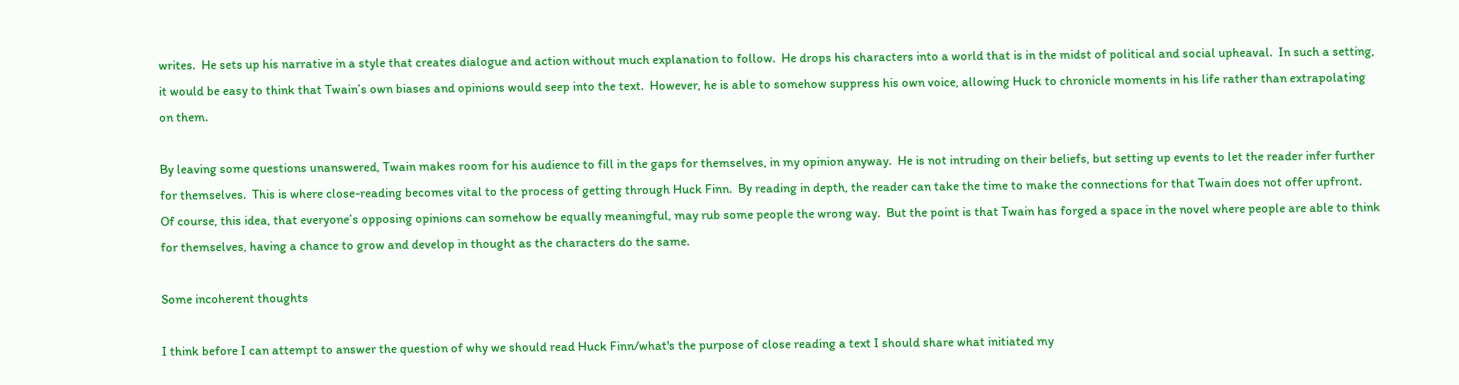writes.  He sets up his narrative in a style that creates dialogue and action without much explanation to follow.  He drops his characters into a world that is in the midst of political and social upheaval.  In such a setting, it would be easy to think that Twain’s own biases and opinions would seep into the text.  However, he is able to somehow suppress his own voice, allowing Huck to chronicle moments in his life rather than extrapolating on them.

By leaving some questions unanswered, Twain makes room for his audience to fill in the gaps for themselves, in my opinion anyway.  He is not intruding on their beliefs, but setting up events to let the reader infer further for themselves.  This is where close-reading becomes vital to the process of getting through Huck Finn.  By reading in depth, the reader can take the time to make the connections for that Twain does not offer upfront.  Of course, this idea, that everyone’s opposing opinions can somehow be equally meaningful, may rub some people the wrong way.  But the point is that Twain has forged a space in the novel where people are able to think for themselves, having a chance to grow and develop in thought as the characters do the same.

Some incoherent thoughts

I think before I can attempt to answer the question of why we should read Huck Finn/what's the purpose of close reading a text I should share what initiated my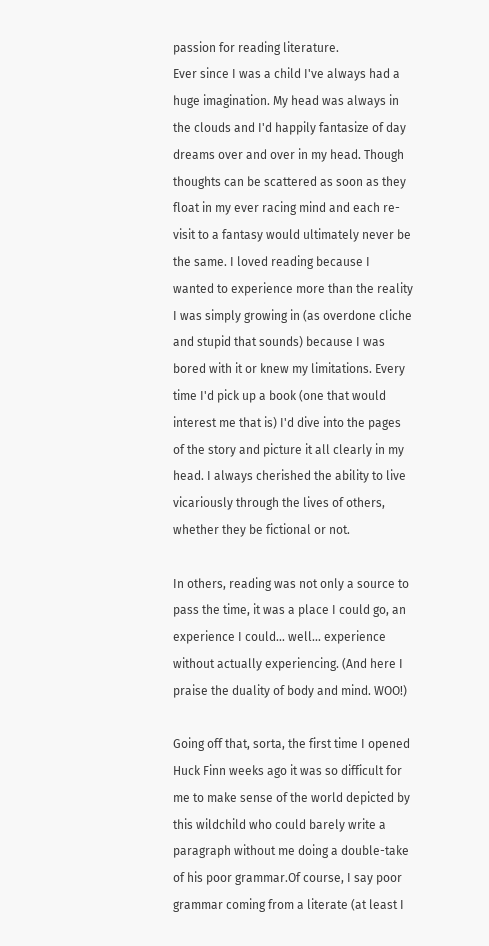passion for reading literature.
Ever since I was a child I've always had a huge imagination. My head was always in the clouds and I'd happily fantasize of day dreams over and over in my head. Though thoughts can be scattered as soon as they float in my ever racing mind and each re-visit to a fantasy would ultimately never be the same. I loved reading because I wanted to experience more than the reality I was simply growing in (as overdone cliche and stupid that sounds) because I was bored with it or knew my limitations. Every time I'd pick up a book (one that would interest me that is) I'd dive into the pages of the story and picture it all clearly in my head. I always cherished the ability to live vicariously through the lives of others, whether they be fictional or not.

In others, reading was not only a source to pass the time, it was a place I could go, an experience I could... well... experience without actually experiencing. (And here I praise the duality of body and mind. WOO!)

Going off that, sorta, the first time I opened Huck Finn weeks ago it was so difficult for me to make sense of the world depicted by this wildchild who could barely write a paragraph without me doing a double-take of his poor grammar.Of course, I say poor grammar coming from a literate (at least I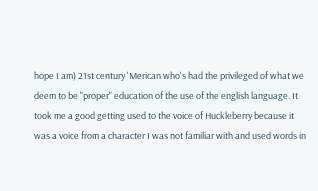hope I am) 21st century 'Merican who's had the privileged of what we deem to be "proper" education of the use of the english language. It took me a good getting used to the voice of Huckleberry because it was a voice from a character I was not familiar with and used words in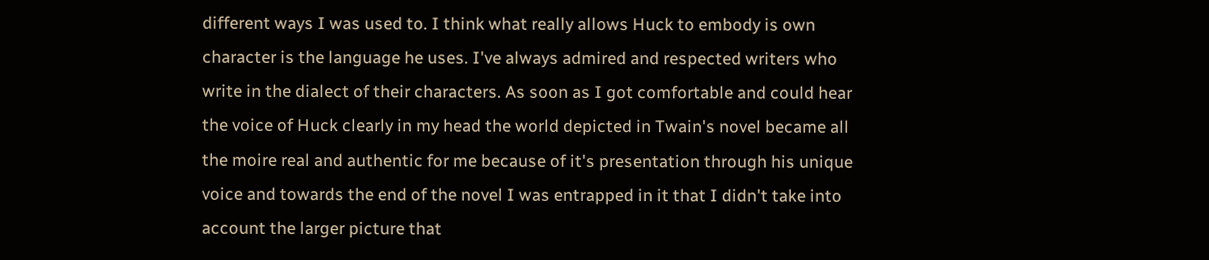different ways I was used to. I think what really allows Huck to embody is own character is the language he uses. I've always admired and respected writers who write in the dialect of their characters. As soon as I got comfortable and could hear the voice of Huck clearly in my head the world depicted in Twain's novel became all the moire real and authentic for me because of it's presentation through his unique voice and towards the end of the novel I was entrapped in it that I didn't take into account the larger picture that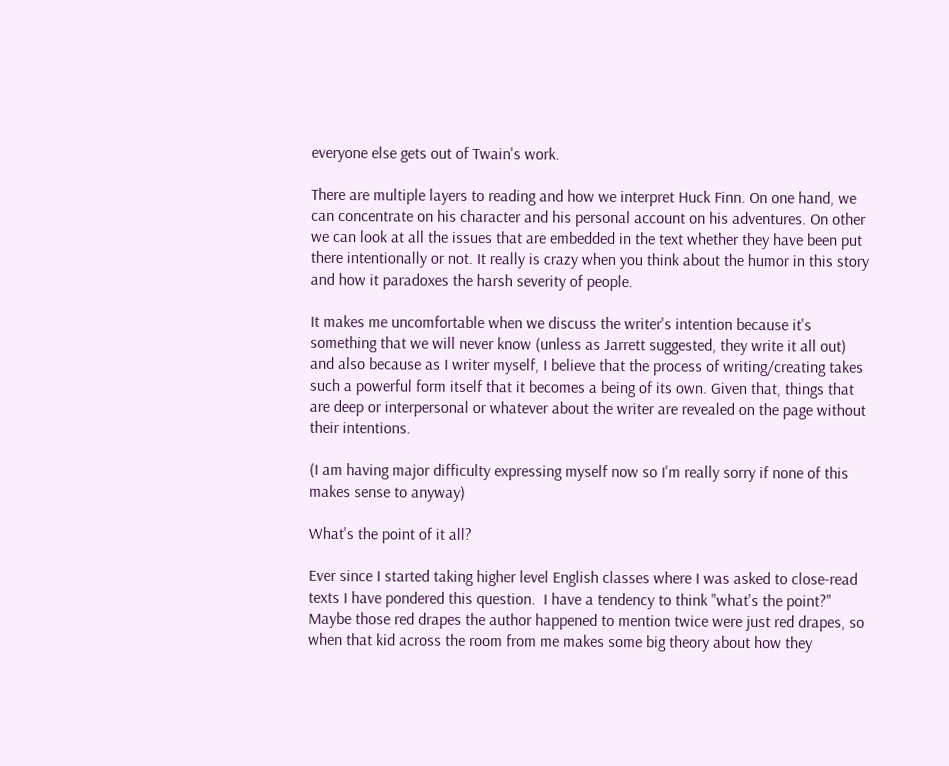everyone else gets out of Twain's work.

There are multiple layers to reading and how we interpret Huck Finn. On one hand, we can concentrate on his character and his personal account on his adventures. On other we can look at all the issues that are embedded in the text whether they have been put there intentionally or not. It really is crazy when you think about the humor in this story and how it paradoxes the harsh severity of people.

It makes me uncomfortable when we discuss the writer's intention because it's something that we will never know (unless as Jarrett suggested, they write it all out) and also because as I writer myself, I believe that the process of writing/creating takes such a powerful form itself that it becomes a being of its own. Given that, things that are deep or interpersonal or whatever about the writer are revealed on the page without their intentions.

(I am having major difficulty expressing myself now so I'm really sorry if none of this makes sense to anyway)

What's the point of it all?

Ever since I started taking higher level English classes where I was asked to close-read texts I have pondered this question.  I have a tendency to think "what's the point?"  Maybe those red drapes the author happened to mention twice were just red drapes, so when that kid across the room from me makes some big theory about how they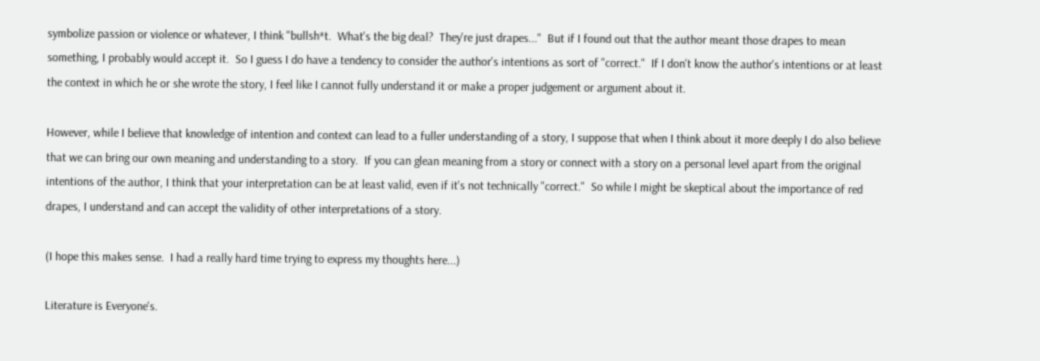symbolize passion or violence or whatever, I think "bullsh*t.  What's the big deal?  They're just drapes..."  But if I found out that the author meant those drapes to mean something, I probably would accept it.  So I guess I do have a tendency to consider the author's intentions as sort of "correct."  If I don't know the author's intentions or at least the context in which he or she wrote the story, I feel like I cannot fully understand it or make a proper judgement or argument about it.

However, while I believe that knowledge of intention and context can lead to a fuller understanding of a story, I suppose that when I think about it more deeply I do also believe that we can bring our own meaning and understanding to a story.  If you can glean meaning from a story or connect with a story on a personal level apart from the original intentions of the author, I think that your interpretation can be at least valid, even if it's not technically "correct."  So while I might be skeptical about the importance of red drapes, I understand and can accept the validity of other interpretations of a story.

(I hope this makes sense.  I had a really hard time trying to express my thoughts here...)

Literature is Everyone's.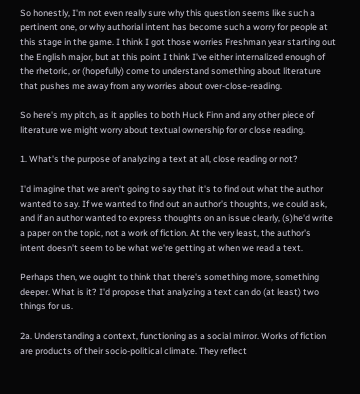So honestly, I'm not even really sure why this question seems like such a pertinent one, or why authorial intent has become such a worry for people at this stage in the game. I think I got those worries Freshman year starting out the English major, but at this point I think I've either internalized enough of the rhetoric, or (hopefully) come to understand something about literature that pushes me away from any worries about over-close-reading.

So here's my pitch, as it applies to both Huck Finn and any other piece of literature we might worry about textual ownership for or close reading.

1. What's the purpose of analyzing a text at all, close reading or not?

I'd imagine that we aren't going to say that it's to find out what the author wanted to say. If we wanted to find out an author's thoughts, we could ask, and if an author wanted to express thoughts on an issue clearly, (s)he'd write a paper on the topic, not a work of fiction. At the very least, the author's intent doesn't seem to be what we're getting at when we read a text.

Perhaps then, we ought to think that there's something more, something deeper. What is it? I'd propose that analyzing a text can do (at least) two things for us.

2a. Understanding a context, functioning as a social mirror. Works of fiction are products of their socio-political climate. They reflect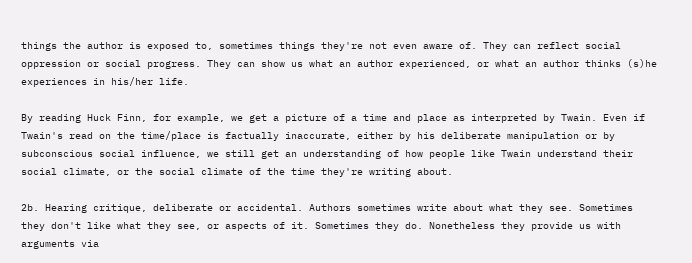things the author is exposed to, sometimes things they're not even aware of. They can reflect social oppression or social progress. They can show us what an author experienced, or what an author thinks (s)he experiences in his/her life.

By reading Huck Finn, for example, we get a picture of a time and place as interpreted by Twain. Even if Twain's read on the time/place is factually inaccurate, either by his deliberate manipulation or by subconscious social influence, we still get an understanding of how people like Twain understand their social climate, or the social climate of the time they're writing about.

2b. Hearing critique, deliberate or accidental. Authors sometimes write about what they see. Sometimes they don't like what they see, or aspects of it. Sometimes they do. Nonetheless they provide us with arguments via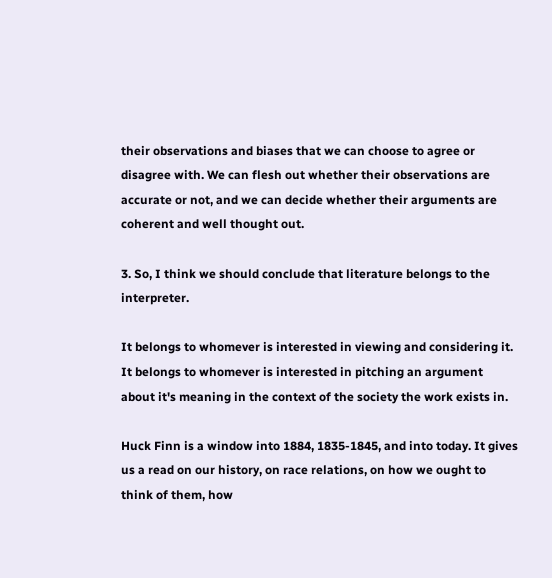their observations and biases that we can choose to agree or disagree with. We can flesh out whether their observations are accurate or not, and we can decide whether their arguments are coherent and well thought out.

3. So, I think we should conclude that literature belongs to the interpreter.

It belongs to whomever is interested in viewing and considering it. It belongs to whomever is interested in pitching an argument about it's meaning in the context of the society the work exists in.

Huck Finn is a window into 1884, 1835-1845, and into today. It gives us a read on our history, on race relations, on how we ought to think of them, how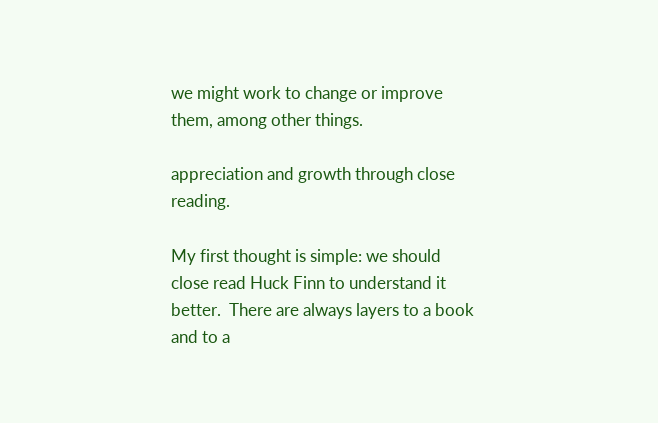we might work to change or improve them, among other things.

appreciation and growth through close reading.

My first thought is simple: we should close read Huck Finn to understand it better.  There are always layers to a book and to a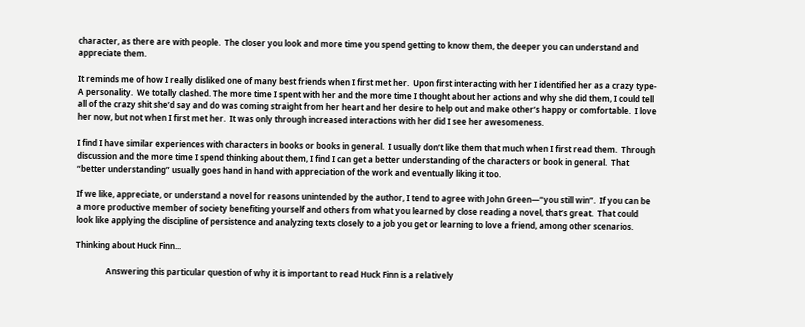character, as there are with people.  The closer you look and more time you spend getting to know them, the deeper you can understand and appreciate them.

It reminds me of how I really disliked one of many best friends when I first met her.  Upon first interacting with her I identified her as a crazy type-A personality.  We totally clashed. The more time I spent with her and the more time I thought about her actions and why she did them, I could tell all of the crazy shit she’d say and do was coming straight from her heart and her desire to help out and make other’s happy or comfortable.  I love her now, but not when I first met her.  It was only through increased interactions with her did I see her awesomeness.

I find I have similar experiences with characters in books or books in general.  I usually don’t like them that much when I first read them.  Through discussion and the more time I spend thinking about them, I find I can get a better understanding of the characters or book in general.  That “better understanding” usually goes hand in hand with appreciation of the work and eventually liking it too.

If we like, appreciate, or understand a novel for reasons unintended by the author, I tend to agree with John Green—“you still win”.  If you can be a more productive member of society benefiting yourself and others from what you learned by close reading a novel, that’s great.  That could look like applying the discipline of persistence and analyzing texts closely to a job you get or learning to love a friend, among other scenarios.

Thinking about Huck Finn...

               Answering this particular question of why it is important to read Huck Finn is a relatively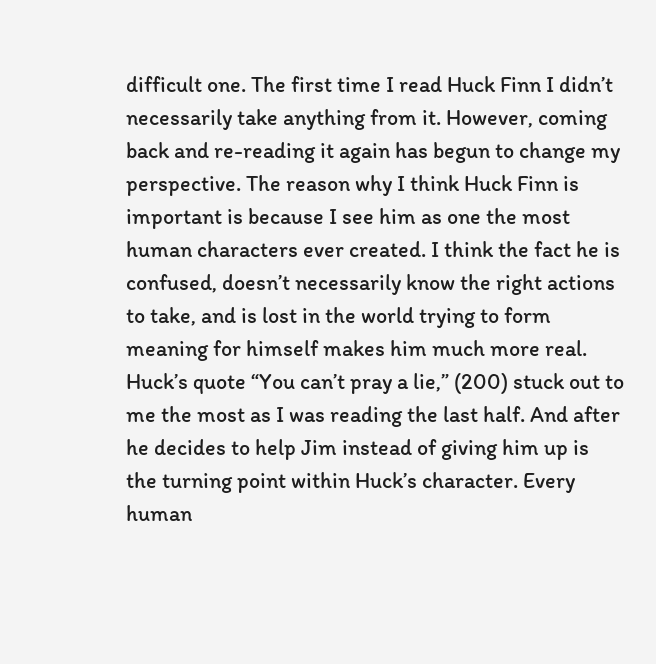difficult one. The first time I read Huck Finn I didn’t necessarily take anything from it. However, coming back and re-reading it again has begun to change my perspective. The reason why I think Huck Finn is important is because I see him as one the most human characters ever created. I think the fact he is confused, doesn’t necessarily know the right actions to take, and is lost in the world trying to form meaning for himself makes him much more real. Huck’s quote “You can’t pray a lie,” (200) stuck out to me the most as I was reading the last half. And after he decides to help Jim instead of giving him up is the turning point within Huck’s character. Every human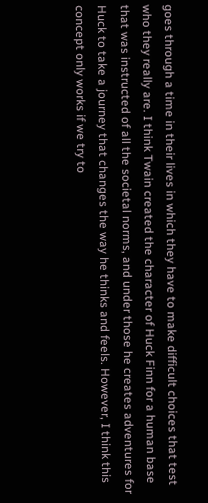goes through a time in their lives in which they have to make difficult choices that test who they really are. I think Twain created the character of Huck Finn for a human base that was instructed of all the societal norms, and under those he creates adventures for Huck to take a journey that changes the way he thinks and feels. However, I think this concept only works if we try to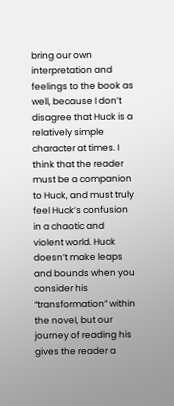bring our own interpretation and feelings to the book as well, because I don’t disagree that Huck is a relatively simple character at times. I think that the reader must be a companion to Huck, and must truly feel Huck’s confusion in a chaotic and violent world. Huck doesn’t make leaps and bounds when you consider his “transformation” within the novel, but our journey of reading his gives the reader a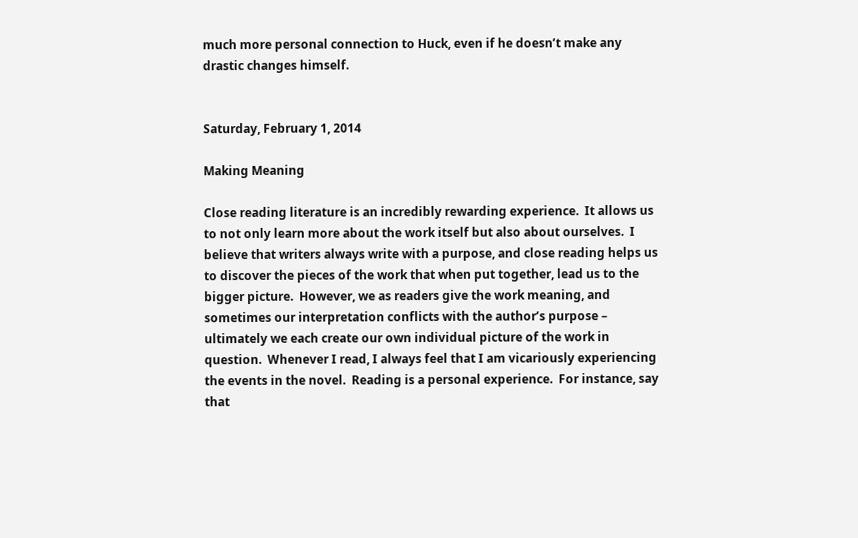much more personal connection to Huck, even if he doesn’t make any drastic changes himself.


Saturday, February 1, 2014

Making Meaning

Close reading literature is an incredibly rewarding experience.  It allows us to not only learn more about the work itself but also about ourselves.  I believe that writers always write with a purpose, and close reading helps us to discover the pieces of the work that when put together, lead us to the bigger picture.  However, we as readers give the work meaning, and sometimes our interpretation conflicts with the author’s purpose – ultimately we each create our own individual picture of the work in question.  Whenever I read, I always feel that I am vicariously experiencing the events in the novel.  Reading is a personal experience.  For instance, say that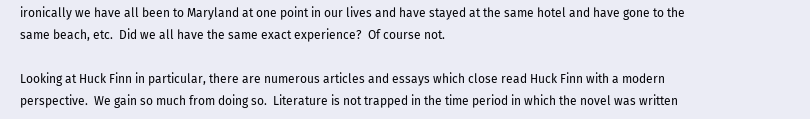ironically we have all been to Maryland at one point in our lives and have stayed at the same hotel and have gone to the same beach, etc.  Did we all have the same exact experience?  Of course not.

Looking at Huck Finn in particular, there are numerous articles and essays which close read Huck Finn with a modern perspective.  We gain so much from doing so.  Literature is not trapped in the time period in which the novel was written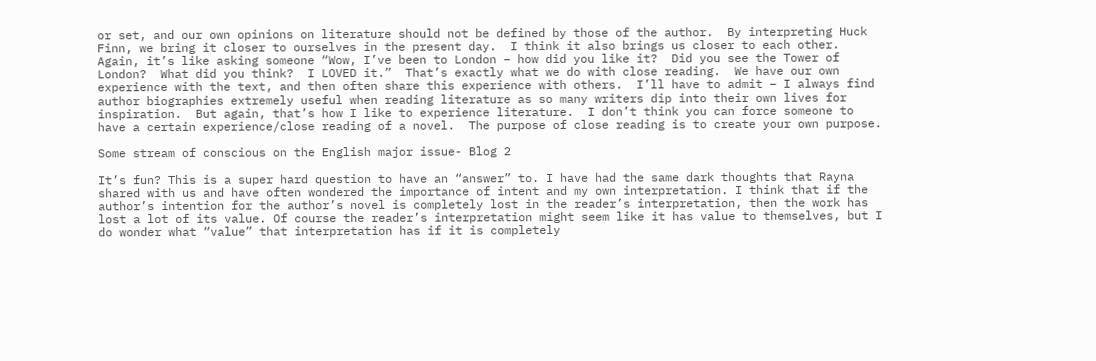or set, and our own opinions on literature should not be defined by those of the author.  By interpreting Huck Finn, we bring it closer to ourselves in the present day.  I think it also brings us closer to each other.  Again, it’s like asking someone “Wow, I’ve been to London – how did you like it?  Did you see the Tower of London?  What did you think?  I LOVED it.”  That’s exactly what we do with close reading.  We have our own experience with the text, and then often share this experience with others.  I’ll have to admit – I always find author biographies extremely useful when reading literature as so many writers dip into their own lives for inspiration.  But again, that’s how I like to experience literature.  I don’t think you can force someone to have a certain experience/close reading of a novel.  The purpose of close reading is to create your own purpose.

Some stream of conscious on the English major issue- Blog 2

It’s fun? This is a super hard question to have an “answer” to. I have had the same dark thoughts that Rayna shared with us and have often wondered the importance of intent and my own interpretation. I think that if the author’s intention for the author’s novel is completely lost in the reader’s interpretation, then the work has lost a lot of its value. Of course the reader’s interpretation might seem like it has value to themselves, but I do wonder what “value” that interpretation has if it is completely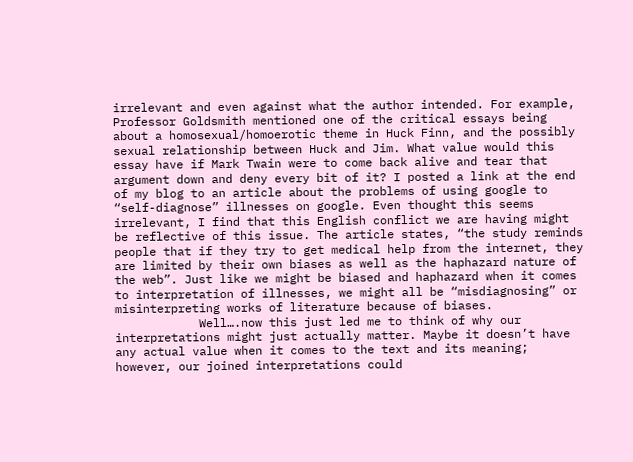irrelevant and even against what the author intended. For example, Professor Goldsmith mentioned one of the critical essays being about a homosexual/homoerotic theme in Huck Finn, and the possibly sexual relationship between Huck and Jim. What value would this essay have if Mark Twain were to come back alive and tear that argument down and deny every bit of it? I posted a link at the end of my blog to an article about the problems of using google to “self-diagnose” illnesses on google. Even thought this seems irrelevant, I find that this English conflict we are having might be reflective of this issue. The article states, “the study reminds people that if they try to get medical help from the internet, they are limited by their own biases as well as the haphazard nature of the web”. Just like we might be biased and haphazard when it comes to interpretation of illnesses, we might all be “misdiagnosing” or misinterpreting works of literature because of biases.
            Well….now this just led me to think of why our interpretations might just actually matter. Maybe it doesn’t have any actual value when it comes to the text and its meaning; however, our joined interpretations could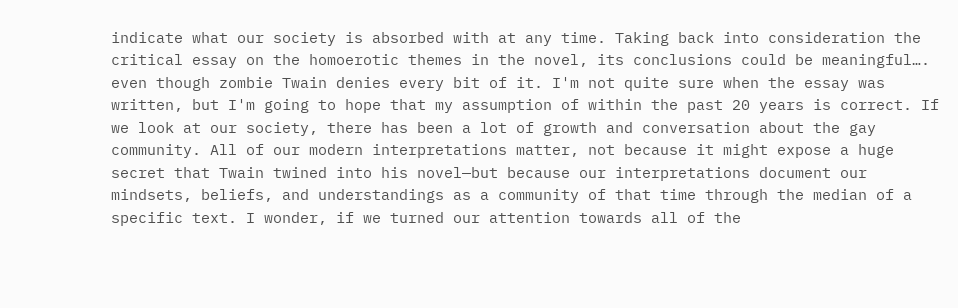indicate what our society is absorbed with at any time. Taking back into consideration the critical essay on the homoerotic themes in the novel, its conclusions could be meaningful…. even though zombie Twain denies every bit of it. I'm not quite sure when the essay was written, but I'm going to hope that my assumption of within the past 20 years is correct. If we look at our society, there has been a lot of growth and conversation about the gay community. All of our modern interpretations matter, not because it might expose a huge secret that Twain twined into his novel—but because our interpretations document our mindsets, beliefs, and understandings as a community of that time through the median of a specific text. I wonder, if we turned our attention towards all of the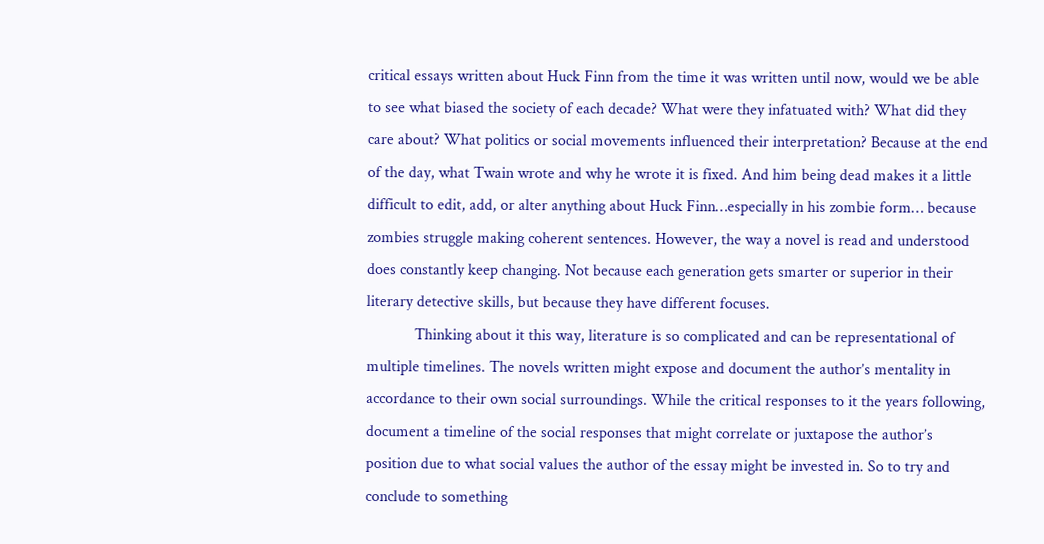critical essays written about Huck Finn from the time it was written until now, would we be able to see what biased the society of each decade? What were they infatuated with? What did they care about? What politics or social movements influenced their interpretation? Because at the end of the day, what Twain wrote and why he wrote it is fixed. And him being dead makes it a little difficult to edit, add, or alter anything about Huck Finn…especially in his zombie form… because zombies struggle making coherent sentences. However, the way a novel is read and understood does constantly keep changing. Not because each generation gets smarter or superior in their literary detective skills, but because they have different focuses.
            Thinking about it this way, literature is so complicated and can be representational of multiple timelines. The novels written might expose and document the author’s mentality in accordance to their own social surroundings. While the critical responses to it the years following, document a timeline of the social responses that might correlate or juxtapose the author’s position due to what social values the author of the essay might be invested in. So to try and conclude to something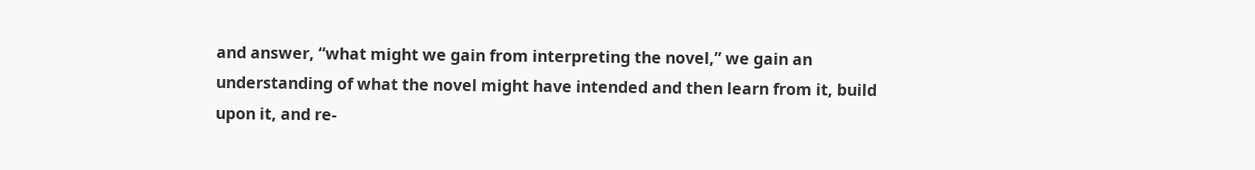and answer, “what might we gain from interpreting the novel,” we gain an understanding of what the novel might have intended and then learn from it, build upon it, and re-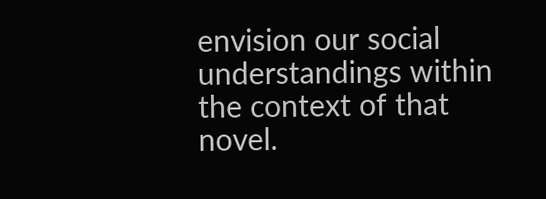envision our social understandings within the context of that novel.